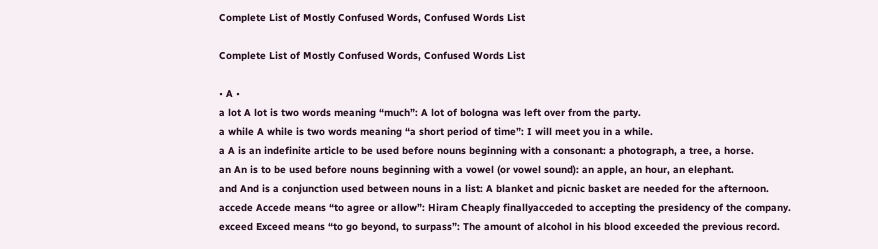Complete List of Mostly Confused Words, Confused Words List

Complete List of Mostly Confused Words, Confused Words List

• A •
a lot A lot is two words meaning “much”: A lot of bologna was left over from the party.
a while A while is two words meaning “a short period of time”: I will meet you in a while.
a A is an indefinite article to be used before nouns beginning with a consonant: a photograph, a tree, a horse.
an An is to be used before nouns beginning with a vowel (or vowel sound): an apple, an hour, an elephant.
and And is a conjunction used between nouns in a list: A blanket and picnic basket are needed for the afternoon.
accede Accede means “to agree or allow”: Hiram Cheaply finallyacceded to accepting the presidency of the company.
exceed Exceed means “to go beyond, to surpass”: The amount of alcohol in his blood exceeded the previous record.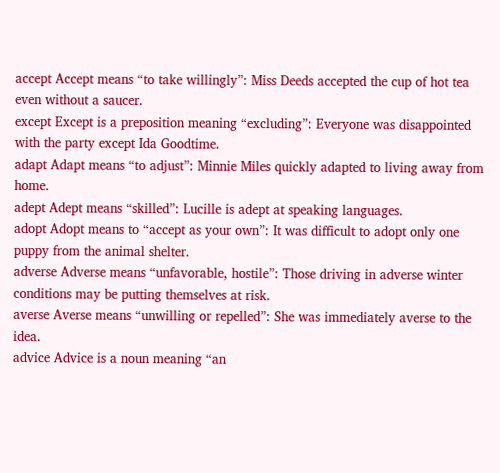accept Accept means “to take willingly”: Miss Deeds accepted the cup of hot tea even without a saucer.
except Except is a preposition meaning “excluding”: Everyone was disappointed with the party except Ida Goodtime.
adapt Adapt means “to adjust”: Minnie Miles quickly adapted to living away from home.
adept Adept means “skilled”: Lucille is adept at speaking languages.
adopt Adopt means to “accept as your own”: It was difficult to adopt only one puppy from the animal shelter.
adverse Adverse means “unfavorable, hostile”: Those driving in adverse winter conditions may be putting themselves at risk.
averse Averse means “unwilling or repelled”: She was immediately averse to the idea.
advice Advice is a noun meaning “an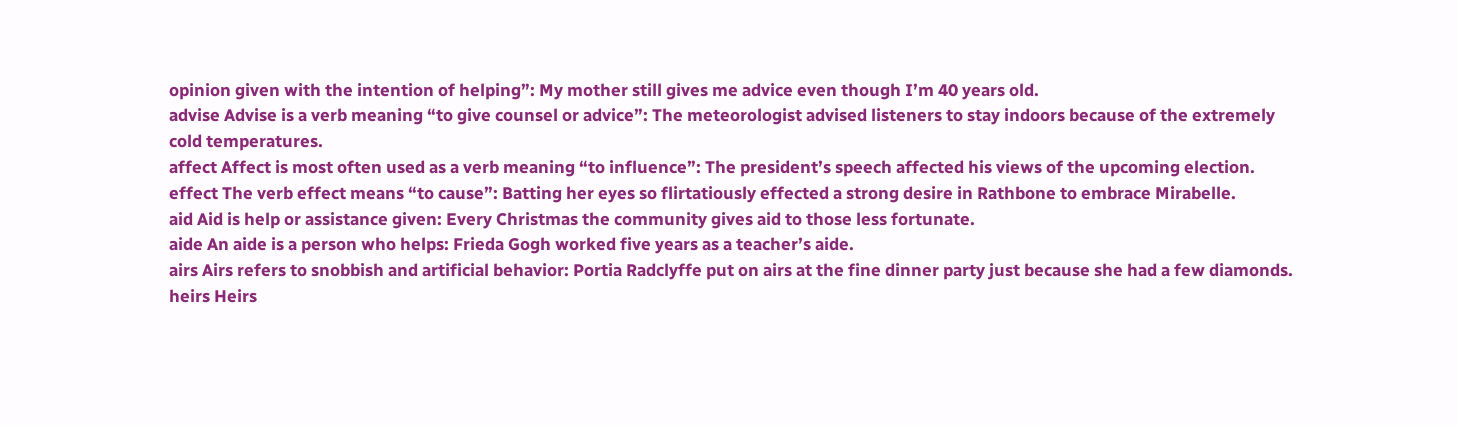opinion given with the intention of helping”: My mother still gives me advice even though I’m 40 years old.
advise Advise is a verb meaning “to give counsel or advice”: The meteorologist advised listeners to stay indoors because of the extremely cold temperatures.
affect Affect is most often used as a verb meaning “to influence”: The president’s speech affected his views of the upcoming election.
effect The verb effect means “to cause”: Batting her eyes so flirtatiously effected a strong desire in Rathbone to embrace Mirabelle.
aid Aid is help or assistance given: Every Christmas the community gives aid to those less fortunate.
aide An aide is a person who helps: Frieda Gogh worked five years as a teacher’s aide.
airs Airs refers to snobbish and artificial behavior: Portia Radclyffe put on airs at the fine dinner party just because she had a few diamonds.
heirs Heirs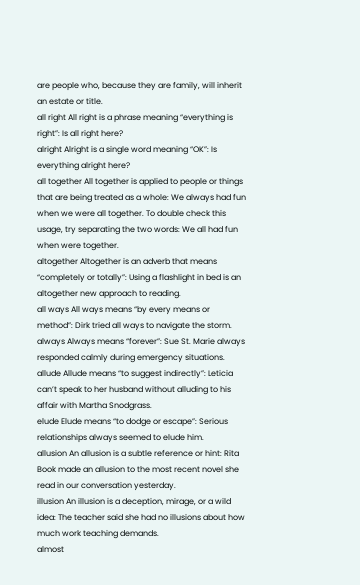are people who, because they are family, will inherit an estate or title.
all right All right is a phrase meaning “everything is right”: Is all right here?
alright Alright is a single word meaning “OK”: Is everything alright here?
all together All together is applied to people or things that are being treated as a whole: We always had fun when we were all together. To double check this usage, try separating the two words: We all had fun when were together.
altogether Altogether is an adverb that means “completely or totally”: Using a flashlight in bed is an altogether new approach to reading.
all ways All ways means “by every means or method”: Dirk tried all ways to navigate the storm.
always Always means “forever”: Sue St. Marie always responded calmly during emergency situations.
allude Allude means “to suggest indirectly”: Leticia can’t speak to her husband without alluding to his affair with Martha Snodgrass.
elude Elude means “to dodge or escape”: Serious relationships always seemed to elude him.
allusion An allusion is a subtle reference or hint: Rita Book made an allusion to the most recent novel she read in our conversation yesterday.
illusion An illusion is a deception, mirage, or a wild idea: The teacher said she had no illusions about how much work teaching demands.
almost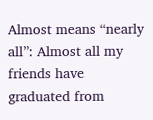Almost means “nearly all”: Almost all my friends have graduated from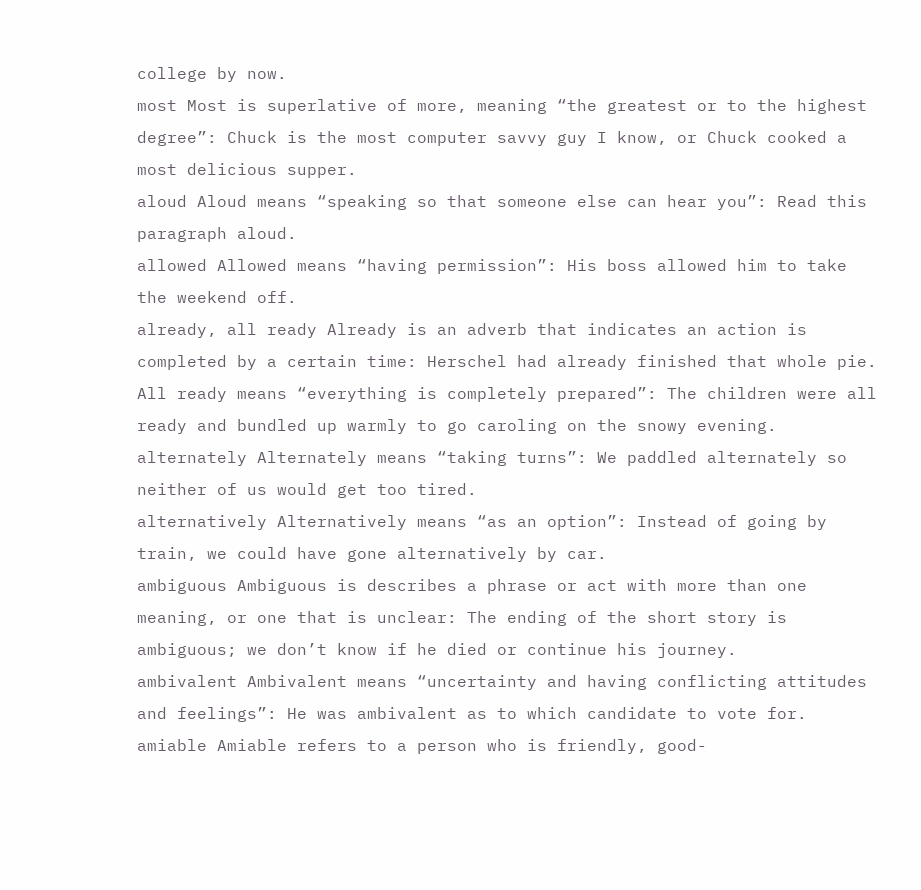college by now.
most Most is superlative of more, meaning “the greatest or to the highest degree”: Chuck is the most computer savvy guy I know, or Chuck cooked a most delicious supper.
aloud Aloud means “speaking so that someone else can hear you”: Read this paragraph aloud.
allowed Allowed means “having permission”: His boss allowed him to take the weekend off.
already, all ready Already is an adverb that indicates an action is completed by a certain time: Herschel had already finished that whole pie.
All ready means “everything is completely prepared”: The children were all ready and bundled up warmly to go caroling on the snowy evening.
alternately Alternately means “taking turns”: We paddled alternately so neither of us would get too tired.
alternatively Alternatively means “as an option”: Instead of going by train, we could have gone alternatively by car.
ambiguous Ambiguous is describes a phrase or act with more than one meaning, or one that is unclear: The ending of the short story is ambiguous; we don’t know if he died or continue his journey.
ambivalent Ambivalent means “uncertainty and having conflicting attitudes and feelings”: He was ambivalent as to which candidate to vote for.
amiable Amiable refers to a person who is friendly, good-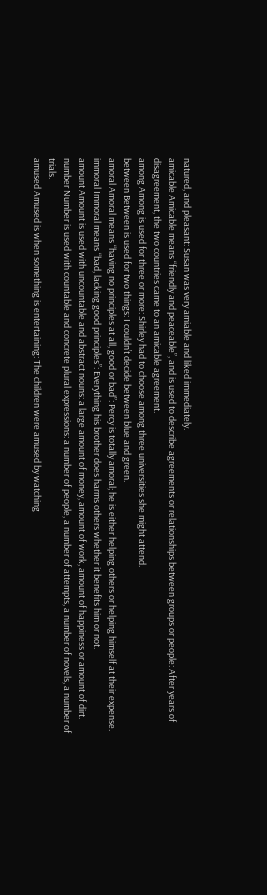natured, and pleasant: Susan was very amiable and liked immediately.
amicable Amicable means “friendly and peaceable”, and is used to describe agreements or relationships between groups or people: After years of disagreement, the two countries came to an amicable agreement.
among Among is used for three or more: Shirley had to choose among three universities she might attend.
between Between is used for two things: I couldn’t decide between blue and green.
amoral Amoral means “having no principles at all, good or bad”: Percy is totally amoral; he is either helping others or helping himself at their expense.
immoral Immoral means “bad, lacking good principles”: Everything his brother does harms others whether it benefits him or not.
amount Amount is used with uncountable and abstract nouns: a large amount of money, amount of work, amount of happiness or amount of dirt.
number Number is used with countable and concrete plural expressions: a number of people, a number of attempts, a number of novels, a number of trials.
amused Amused is when something is entertaining: The children were amused by watching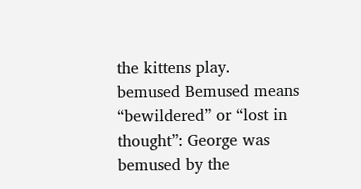the kittens play.
bemused Bemused means “bewildered” or “lost in thought”: George was bemused by the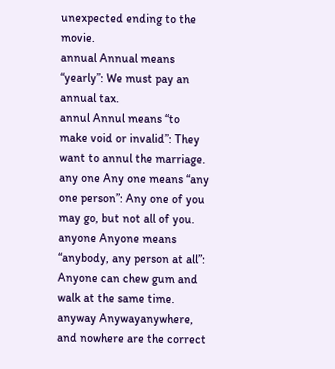unexpected ending to the movie.
annual Annual means “yearly”: We must pay an annual tax.
annul Annul means “to make void or invalid”: They want to annul the marriage.
any one Any one means “any one person”: Any one of you may go, but not all of you.
anyone Anyone means “anybody, any person at all”: Anyone can chew gum and walk at the same time.
anyway Anywayanywhere, and nowhere are the correct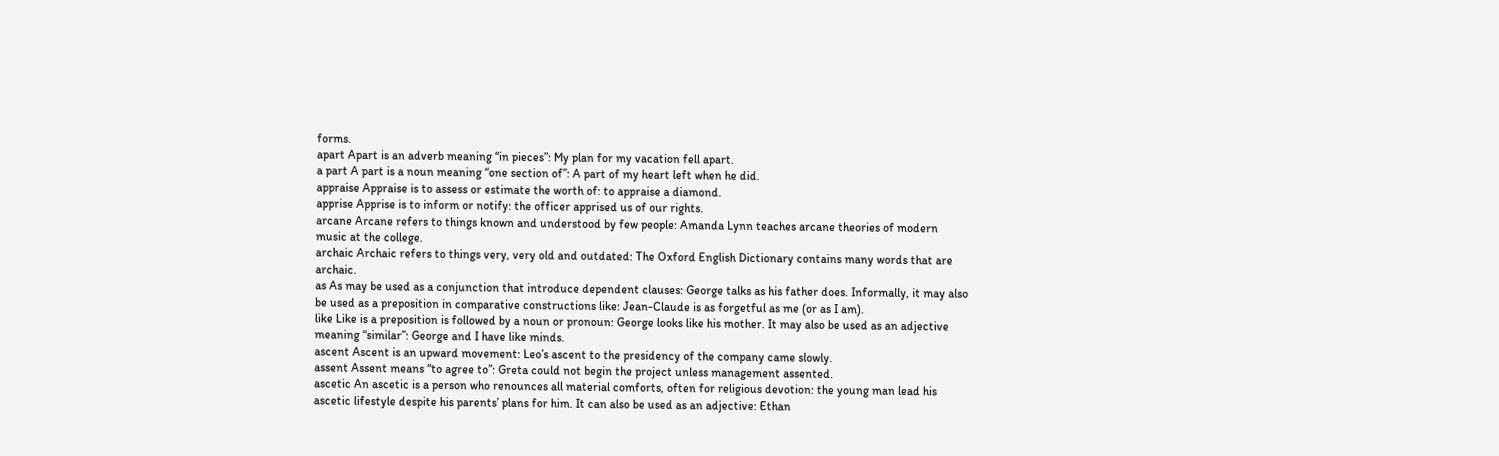forms.
apart Apart is an adverb meaning “in pieces”: My plan for my vacation fell apart.
a part A part is a noun meaning “one section of”: A part of my heart left when he did.
appraise Appraise is to assess or estimate the worth of: to appraise a diamond.
apprise Apprise is to inform or notify: the officer apprised us of our rights.
arcane Arcane refers to things known and understood by few people: Amanda Lynn teaches arcane theories of modern music at the college.
archaic Archaic refers to things very, very old and outdated: The Oxford English Dictionary contains many words that are archaic.
as As may be used as a conjunction that introduce dependent clauses: George talks as his father does. Informally, it may also be used as a preposition in comparative constructions like: Jean-Claude is as forgetful as me (or as I am).
like Like is a preposition is followed by a noun or pronoun: George looks like his mother. It may also be used as an adjective meaning “similar”: George and I have like minds.
ascent Ascent is an upward movement: Leo’s ascent to the presidency of the company came slowly.
assent Assent means “to agree to”: Greta could not begin the project unless management assented.
ascetic An ascetic is a person who renounces all material comforts, often for religious devotion: the young man lead his ascetic lifestyle despite his parents’ plans for him. It can also be used as an adjective: Ethan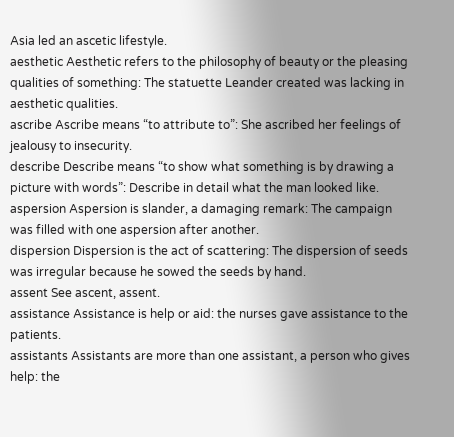Asia led an ascetic lifestyle.
aesthetic Aesthetic refers to the philosophy of beauty or the pleasing qualities of something: The statuette Leander created was lacking in aesthetic qualities.
ascribe Ascribe means “to attribute to”: She ascribed her feelings of jealousy to insecurity.
describe Describe means “to show what something is by drawing a picture with words”: Describe in detail what the man looked like.
aspersion Aspersion is slander, a damaging remark: The campaign was filled with one aspersion after another.
dispersion Dispersion is the act of scattering: The dispersion of seeds was irregular because he sowed the seeds by hand.
assent See ascent, assent.
assistance Assistance is help or aid: the nurses gave assistance to the patients.
assistants Assistants are more than one assistant, a person who gives help: the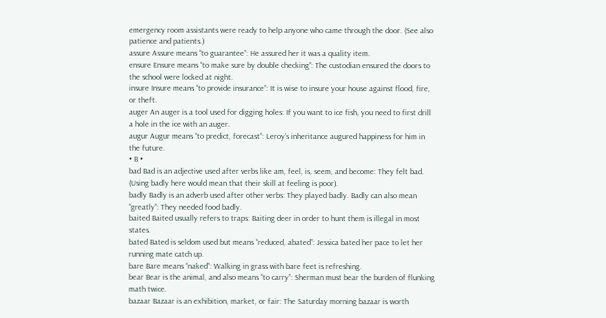emergency room assistants were ready to help anyone who came through the door. (See also patience and patients.)
assure Assure means “to guarantee”: He assured her it was a quality item.
ensure Ensure means “to make sure by double checking”: The custodian ensured the doors to the school were locked at night.
insure Insure means “to provide insurance”: It is wise to insure your house against flood, fire, or theft.
auger An auger is a tool used for digging holes: If you want to ice fish, you need to first drill a hole in the ice with an auger.
augur Augur means “to predict, forecast”: Leroy’s inheritance augured happiness for him in the future.
• B •
bad Bad is an adjective used after verbs like am, feel, is, seem, and become: They felt bad. (Using badly here would mean that their skill at feeling is poor).
badly Badly is an adverb used after other verbs: They played badly. Badly can also mean “greatly”: They needed food badly.
baited Baited usually refers to traps: Baiting deer in order to hunt them is illegal in most states.
bated Bated is seldom used but means “reduced, abated”: Jessica bated her pace to let her running mate catch up.
bare Bare means “naked”: Walking in grass with bare feet is refreshing.
bear Bear is the animal, and also means “to carry”: Sherman must bear the burden of flunking math twice.
bazaar Bazaar is an exhibition, market, or fair: The Saturday morning bazaar is worth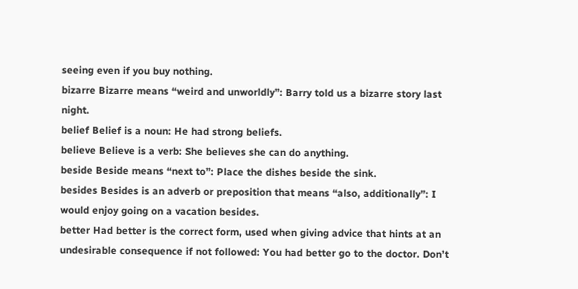seeing even if you buy nothing.
bizarre Bizarre means “weird and unworldly”: Barry told us a bizarre story last night.
belief Belief is a noun: He had strong beliefs.
believe Believe is a verb: She believes she can do anything.
beside Beside means “next to”: Place the dishes beside the sink.
besides Besides is an adverb or preposition that means “also, additionally”: I would enjoy going on a vacation besides.
better Had better is the correct form, used when giving advice that hints at an undesirable consequence if not followed: You had better go to the doctor. Don’t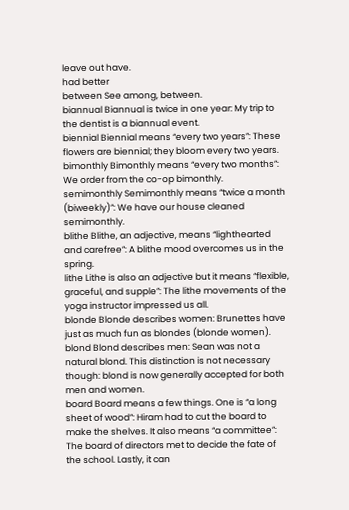leave out have.
had better
between See among, between.
biannual Biannual is twice in one year: My trip to the dentist is a biannual event.
biennial Biennial means “every two years”: These flowers are biennial; they bloom every two years.
bimonthly Bimonthly means “every two months”: We order from the co-op bimonthly.
semimonthly Semimonthly means “twice a month (biweekly)”: We have our house cleaned semimonthly.
blithe Blithe, an adjective, means “lighthearted and carefree”: A blithe mood overcomes us in the spring.
lithe Lithe is also an adjective but it means “flexible, graceful, and supple”: The lithe movements of the yoga instructor impressed us all.
blonde Blonde describes women: Brunettes have just as much fun as blondes (blonde women).
blond Blond describes men: Sean was not a natural blond. This distinction is not necessary though: blond is now generally accepted for both men and women.
board Board means a few things. One is “a long sheet of wood”: Hiram had to cut the board to make the shelves. It also means “a committee”: The board of directors met to decide the fate of the school. Lastly, it can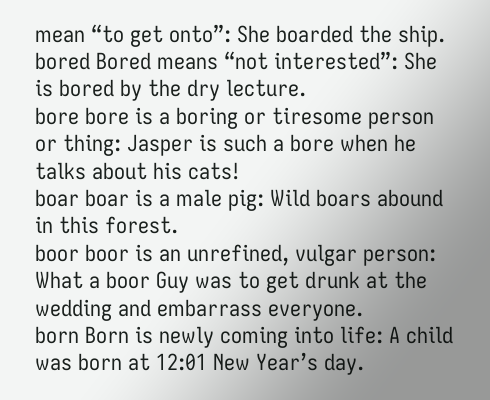mean “to get onto”: She boarded the ship.
bored Bored means “not interested”: She is bored by the dry lecture.
bore bore is a boring or tiresome person or thing: Jasper is such a bore when he talks about his cats!
boar boar is a male pig: Wild boars abound in this forest.
boor boor is an unrefined, vulgar person: What a boor Guy was to get drunk at the wedding and embarrass everyone.
born Born is newly coming into life: A child was born at 12:01 New Year’s day.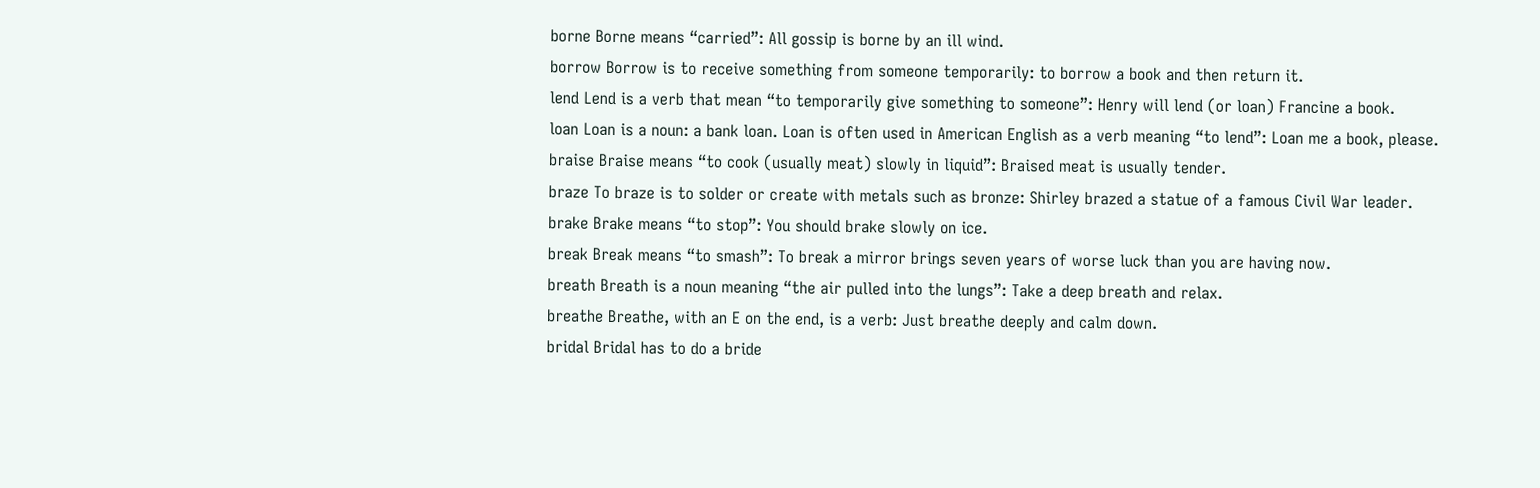borne Borne means “carried”: All gossip is borne by an ill wind.
borrow Borrow is to receive something from someone temporarily: to borrow a book and then return it.
lend Lend is a verb that mean “to temporarily give something to someone”: Henry will lend (or loan) Francine a book.
loan Loan is a noun: a bank loan. Loan is often used in American English as a verb meaning “to lend”: Loan me a book, please.
braise Braise means “to cook (usually meat) slowly in liquid”: Braised meat is usually tender.
braze To braze is to solder or create with metals such as bronze: Shirley brazed a statue of a famous Civil War leader.
brake Brake means “to stop”: You should brake slowly on ice.
break Break means “to smash”: To break a mirror brings seven years of worse luck than you are having now.
breath Breath is a noun meaning “the air pulled into the lungs”: Take a deep breath and relax.
breathe Breathe, with an E on the end, is a verb: Just breathe deeply and calm down.
bridal Bridal has to do a bride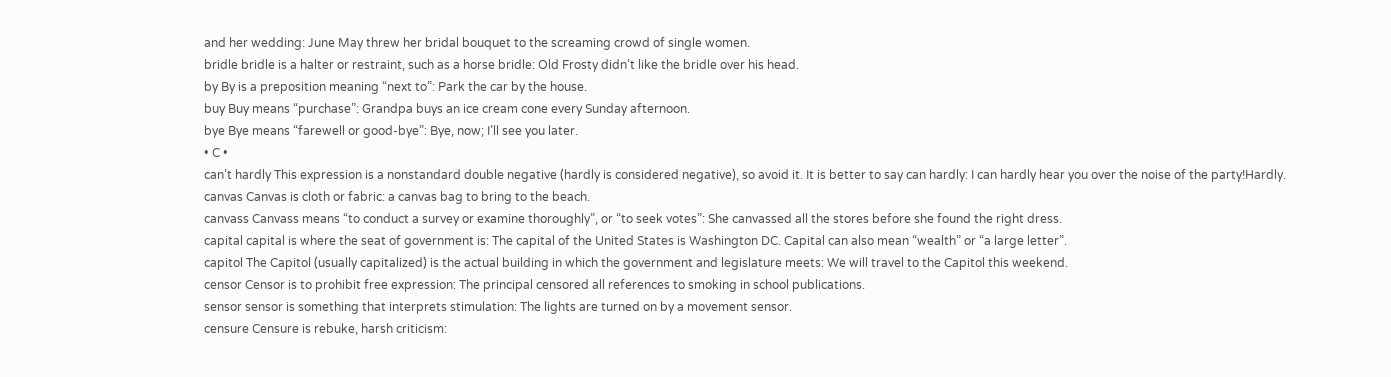and her wedding: June May threw her bridal bouquet to the screaming crowd of single women.
bridle bridle is a halter or restraint, such as a horse bridle: Old Frosty didn’t like the bridle over his head.
by By is a preposition meaning “next to”: Park the car by the house.
buy Buy means “purchase”: Grandpa buys an ice cream cone every Sunday afternoon.
bye Bye means “farewell or good-bye”: Bye, now; I’ll see you later.
• C •
can’t hardly This expression is a nonstandard double negative (hardly is considered negative), so avoid it. It is better to say can hardly: I can hardly hear you over the noise of the party!Hardly.
canvas Canvas is cloth or fabric: a canvas bag to bring to the beach.
canvass Canvass means “to conduct a survey or examine thoroughly”, or “to seek votes”: She canvassed all the stores before she found the right dress.
capital capital is where the seat of government is: The capital of the United States is Washington DC. Capital can also mean “wealth” or “a large letter”.
capitol The Capitol (usually capitalized) is the actual building in which the government and legislature meets: We will travel to the Capitol this weekend.
censor Censor is to prohibit free expression: The principal censored all references to smoking in school publications.
sensor sensor is something that interprets stimulation: The lights are turned on by a movement sensor.
censure Censure is rebuke, harsh criticism: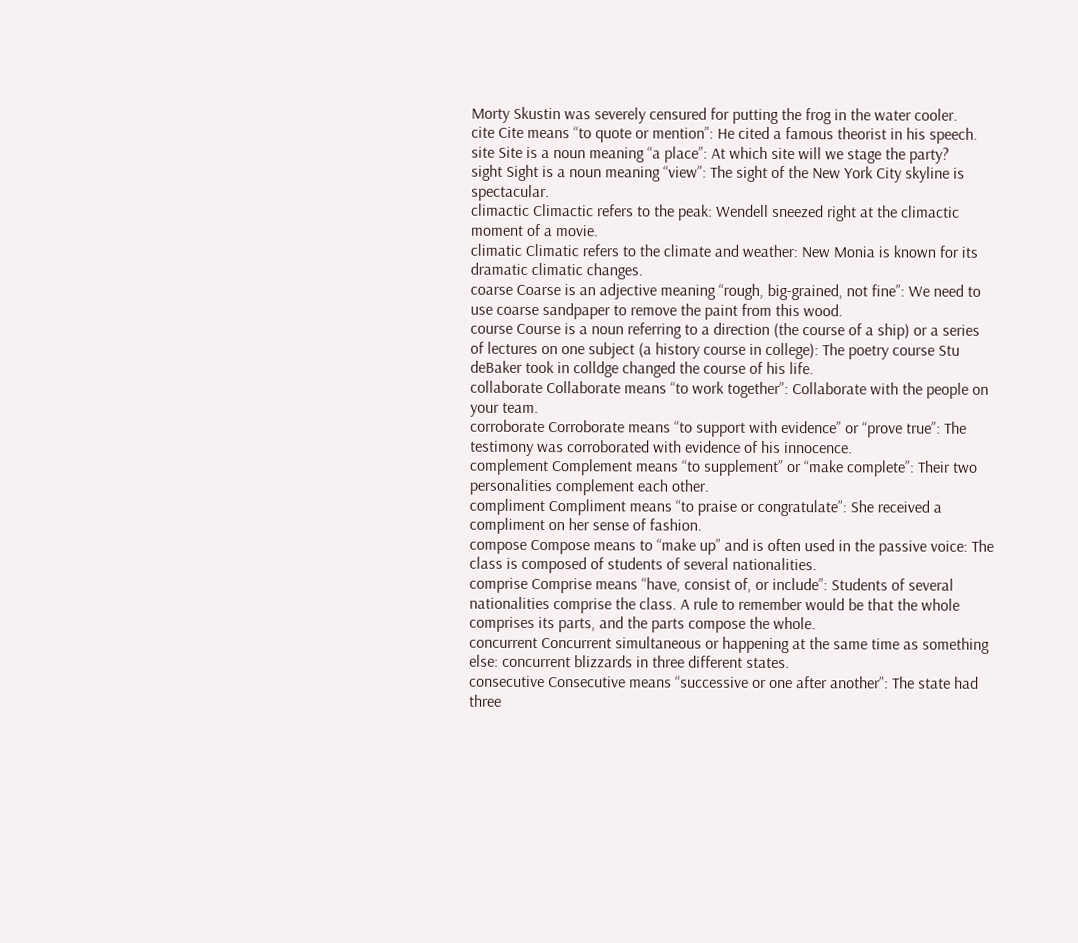Morty Skustin was severely censured for putting the frog in the water cooler.
cite Cite means “to quote or mention”: He cited a famous theorist in his speech.
site Site is a noun meaning “a place”: At which site will we stage the party?
sight Sight is a noun meaning “view”: The sight of the New York City skyline is spectacular.
climactic Climactic refers to the peak: Wendell sneezed right at the climactic moment of a movie.
climatic Climatic refers to the climate and weather: New Monia is known for its dramatic climatic changes.
coarse Coarse is an adjective meaning “rough, big-grained, not fine”: We need to use coarse sandpaper to remove the paint from this wood.
course Course is a noun referring to a direction (the course of a ship) or a series of lectures on one subject (a history course in college): The poetry course Stu deBaker took in colldge changed the course of his life.
collaborate Collaborate means “to work together”: Collaborate with the people on your team.
corroborate Corroborate means “to support with evidence” or “prove true”: The testimony was corroborated with evidence of his innocence.
complement Complement means “to supplement” or “make complete”: Their two personalities complement each other.
compliment Compliment means “to praise or congratulate”: She received a compliment on her sense of fashion.
compose Compose means to “make up” and is often used in the passive voice: The class is composed of students of several nationalities.
comprise Comprise means “have, consist of, or include”: Students of several nationalities comprise the class. A rule to remember would be that the whole comprises its parts, and the parts compose the whole.
concurrent Concurrent simultaneous or happening at the same time as something else: concurrent blizzards in three different states.
consecutive Consecutive means “successive or one after another”: The state had three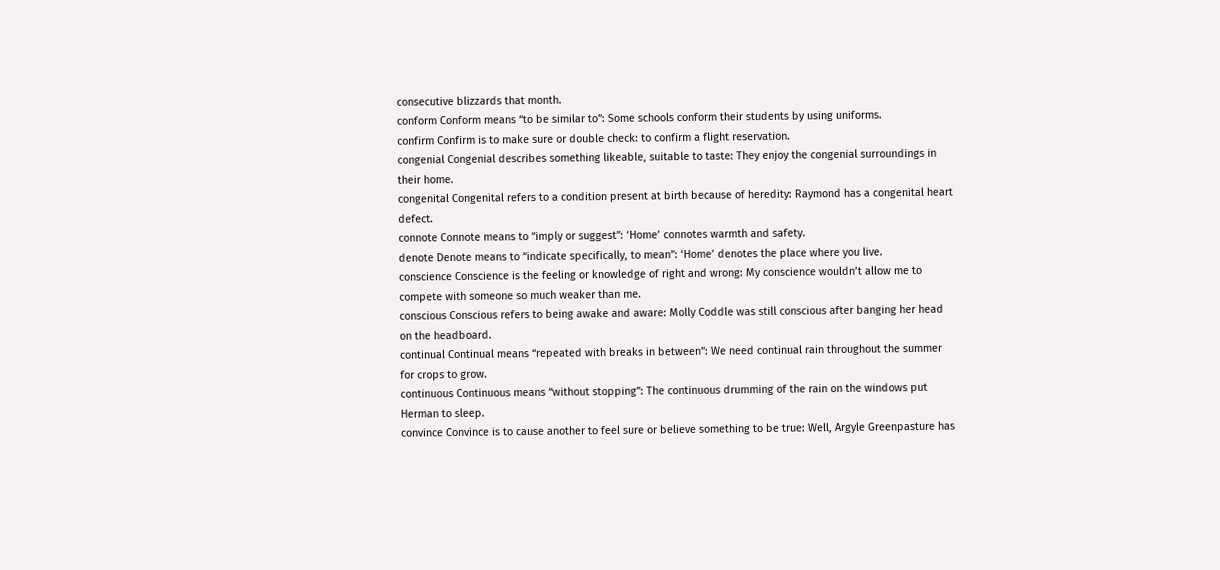consecutive blizzards that month.
conform Conform means “to be similar to”: Some schools conform their students by using uniforms.
confirm Confirm is to make sure or double check: to confirm a flight reservation.
congenial Congenial describes something likeable, suitable to taste: They enjoy the congenial surroundings in their home.
congenital Congenital refers to a condition present at birth because of heredity: Raymond has a congenital heart defect.
connote Connote means to “imply or suggest”: ‘Home’ connotes warmth and safety.
denote Denote means to “indicate specifically, to mean”: ‘Home’ denotes the place where you live.
conscience Conscience is the feeling or knowledge of right and wrong: My conscience wouldn’t allow me to compete with someone so much weaker than me.
conscious Conscious refers to being awake and aware: Molly Coddle was still conscious after banging her head on the headboard.
continual Continual means “repeated with breaks in between”: We need continual rain throughout the summer for crops to grow.
continuous Continuous means “without stopping”: The continuous drumming of the rain on the windows put Herman to sleep.
convince Convince is to cause another to feel sure or believe something to be true: Well, Argyle Greenpasture has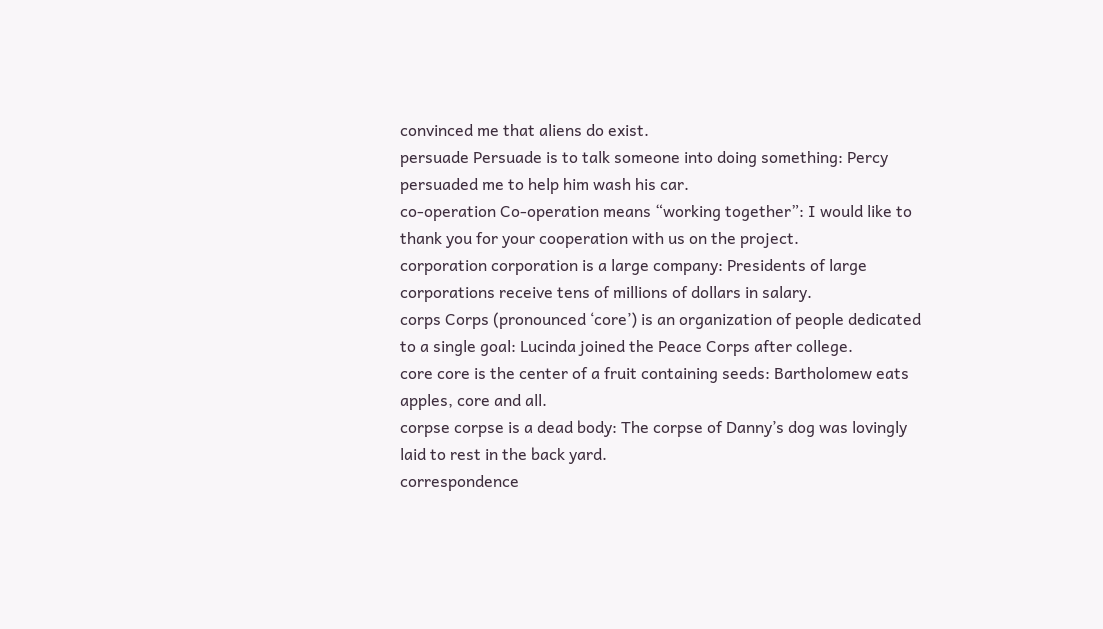convinced me that aliens do exist.
persuade Persuade is to talk someone into doing something: Percy persuaded me to help him wash his car.
co-operation Co-operation means “working together”: I would like to thank you for your cooperation with us on the project.
corporation corporation is a large company: Presidents of large corporations receive tens of millions of dollars in salary.
corps Corps (pronounced ‘core’) is an organization of people dedicated to a single goal: Lucinda joined the Peace Corps after college.
core core is the center of a fruit containing seeds: Bartholomew eats apples, core and all.
corpse corpse is a dead body: The corpse of Danny’s dog was lovingly laid to rest in the back yard.
correspondence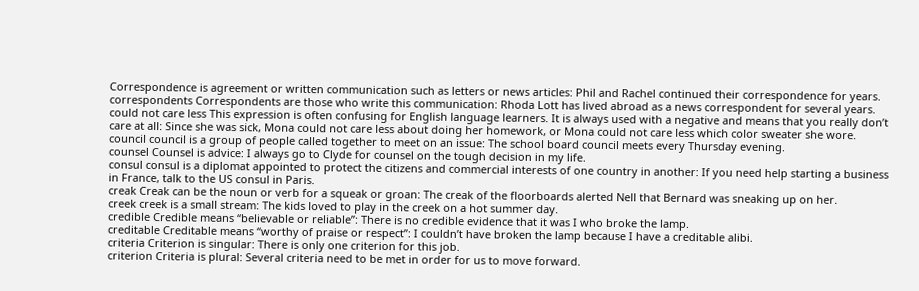Correspondence is agreement or written communication such as letters or news articles: Phil and Rachel continued their correspondence for years.
correspondents Correspondents are those who write this communication: Rhoda Lott has lived abroad as a news correspondent for several years.
could not care less This expression is often confusing for English language learners. It is always used with a negative and means that you really don’t care at all: Since she was sick, Mona could not care less about doing her homework, or Mona could not care less which color sweater she wore.
council council is a group of people called together to meet on an issue: The school board council meets every Thursday evening.
counsel Counsel is advice: I always go to Clyde for counsel on the tough decision in my life.
consul consul is a diplomat appointed to protect the citizens and commercial interests of one country in another: If you need help starting a business in France, talk to the US consul in Paris.
creak Creak can be the noun or verb for a squeak or groan: The creak of the floorboards alerted Nell that Bernard was sneaking up on her.
creek creek is a small stream: The kids loved to play in the creek on a hot summer day.
credible Credible means “believable or reliable”: There is no credible evidence that it was I who broke the lamp.
creditable Creditable means “worthy of praise or respect”: I couldn’t have broken the lamp because I have a creditable alibi.
criteria Criterion is singular: There is only one criterion for this job.
criterion Criteria is plural: Several criteria need to be met in order for us to move forward.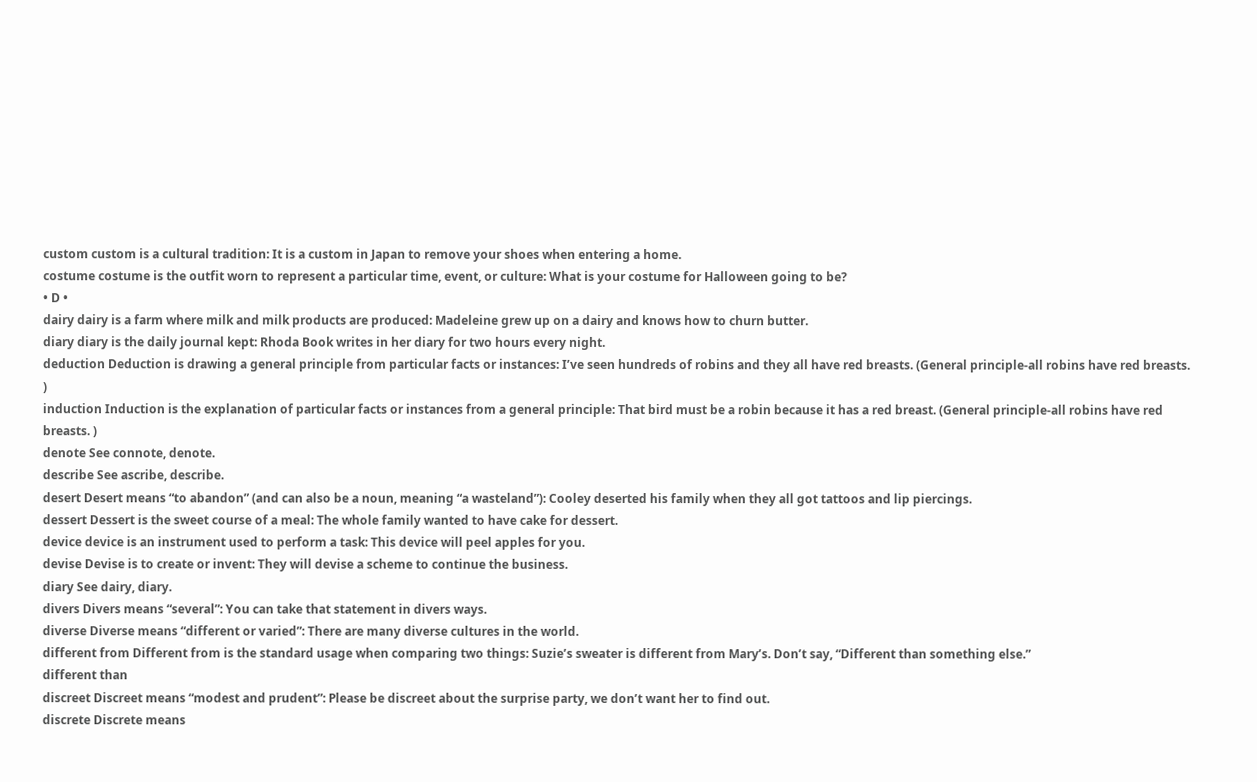custom custom is a cultural tradition: It is a custom in Japan to remove your shoes when entering a home.
costume costume is the outfit worn to represent a particular time, event, or culture: What is your costume for Halloween going to be?
• D •
dairy dairy is a farm where milk and milk products are produced: Madeleine grew up on a dairy and knows how to churn butter.
diary diary is the daily journal kept: Rhoda Book writes in her diary for two hours every night.
deduction Deduction is drawing a general principle from particular facts or instances: I’ve seen hundreds of robins and they all have red breasts. (General principle-all robins have red breasts. )
induction Induction is the explanation of particular facts or instances from a general principle: That bird must be a robin because it has a red breast. (General principle-all robins have red breasts. )
denote See connote, denote.
describe See ascribe, describe.
desert Desert means “to abandon” (and can also be a noun, meaning “a wasteland”): Cooley deserted his family when they all got tattoos and lip piercings.
dessert Dessert is the sweet course of a meal: The whole family wanted to have cake for dessert.
device device is an instrument used to perform a task: This device will peel apples for you.
devise Devise is to create or invent: They will devise a scheme to continue the business.
diary See dairy, diary.
divers Divers means “several”: You can take that statement in divers ways.
diverse Diverse means “different or varied”: There are many diverse cultures in the world.
different from Different from is the standard usage when comparing two things: Suzie’s sweater is different from Mary’s. Don’t say, “Different than something else.”
different than
discreet Discreet means “modest and prudent”: Please be discreet about the surprise party, we don’t want her to find out.
discrete Discrete means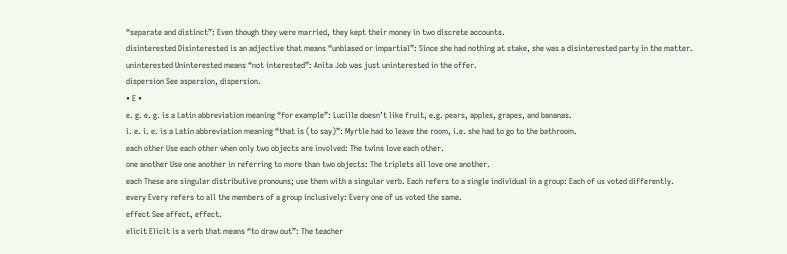“separate and distinct”: Even though they were married, they kept their money in two discrete accounts.
disinterested Disinterested is an adjective that means “unbiased or impartial”: Since she had nothing at stake, she was a disinterested party in the matter.
uninterested Uninterested means “not interested”: Anita Job was just uninterested in the offer.
dispersion See aspersion, dispersion.
• E •
e. g. e. g. is a Latin abbreviation meaning “for example”: Lucille doesn’t like fruit, e.g. pears, apples, grapes, and bananas.
i. e. i. e. is a Latin abbreviation meaning “that is (to say)”: Myrtle had to leave the room, i.e. she had to go to the bathroom.
each other Use each other when only two objects are involved: The twins love each other.
one another Use one another in referring to more than two objects: The triplets all love one another.
each These are singular distributive pronouns; use them with a singular verb. Each refers to a single individual in a group: Each of us voted differently.
every Every refers to all the members of a group inclusively: Every one of us voted the same.
effect See affect, effect.
elicit Elicit is a verb that means “to draw out”: The teacher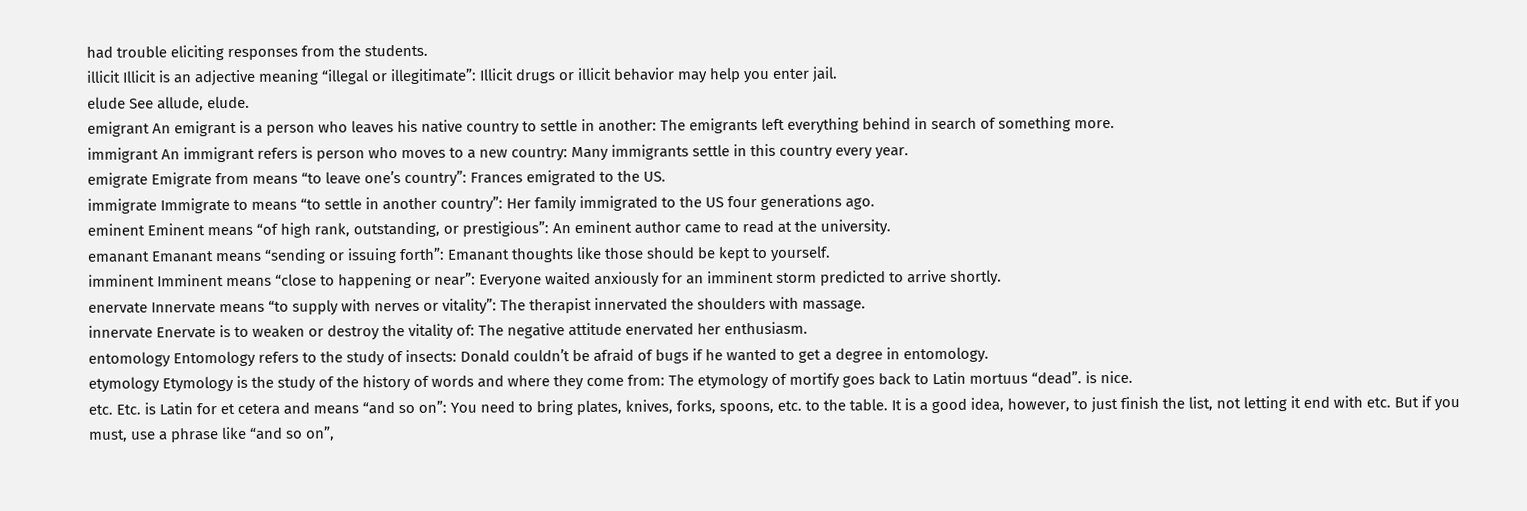had trouble eliciting responses from the students.
illicit Illicit is an adjective meaning “illegal or illegitimate”: Illicit drugs or illicit behavior may help you enter jail.
elude See allude, elude.
emigrant An emigrant is a person who leaves his native country to settle in another: The emigrants left everything behind in search of something more.
immigrant An immigrant refers is person who moves to a new country: Many immigrants settle in this country every year.
emigrate Emigrate from means “to leave one’s country”: Frances emigrated to the US.
immigrate Immigrate to means “to settle in another country”: Her family immigrated to the US four generations ago.
eminent Eminent means “of high rank, outstanding, or prestigious”: An eminent author came to read at the university.
emanant Emanant means “sending or issuing forth”: Emanant thoughts like those should be kept to yourself.
imminent Imminent means “close to happening or near”: Everyone waited anxiously for an imminent storm predicted to arrive shortly.
enervate Innervate means “to supply with nerves or vitality”: The therapist innervated the shoulders with massage.
innervate Enervate is to weaken or destroy the vitality of: The negative attitude enervated her enthusiasm.
entomology Entomology refers to the study of insects: Donald couldn’t be afraid of bugs if he wanted to get a degree in entomology.
etymology Etymology is the study of the history of words and where they come from: The etymology of mortify goes back to Latin mortuus “dead”. is nice.
etc. Etc. is Latin for et cetera and means “and so on”: You need to bring plates, knives, forks, spoons, etc. to the table. It is a good idea, however, to just finish the list, not letting it end with etc. But if you must, use a phrase like “and so on”,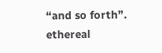“and so forth”.
ethereal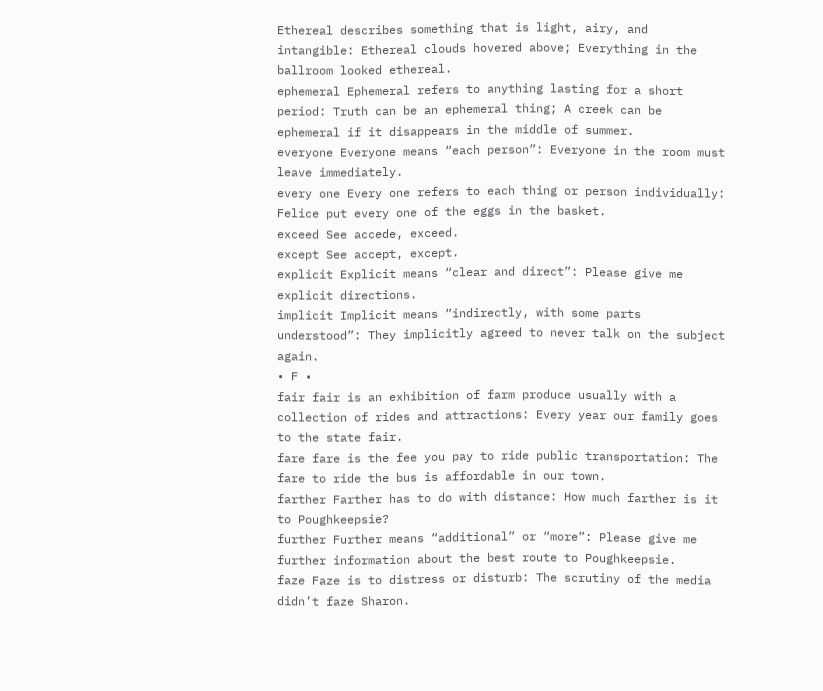Ethereal describes something that is light, airy, and intangible: Ethereal clouds hovered above; Everything in the ballroom looked ethereal.
ephemeral Ephemeral refers to anything lasting for a short period: Truth can be an ephemeral thing; A creek can be ephemeral if it disappears in the middle of summer.
everyone Everyone means “each person”: Everyone in the room must leave immediately.
every one Every one refers to each thing or person individually: Felice put every one of the eggs in the basket.
exceed See accede, exceed.
except See accept, except.
explicit Explicit means “clear and direct”: Please give me explicit directions.
implicit Implicit means “indirectly, with some parts understood”: They implicitly agreed to never talk on the subject again.
• F •
fair fair is an exhibition of farm produce usually with a collection of rides and attractions: Every year our family goes to the state fair.
fare fare is the fee you pay to ride public transportation: The fare to ride the bus is affordable in our town.
farther Farther has to do with distance: How much farther is it to Poughkeepsie?
further Further means “additional” or “more”: Please give me further information about the best route to Poughkeepsie.
faze Faze is to distress or disturb: The scrutiny of the media didn’t faze Sharon.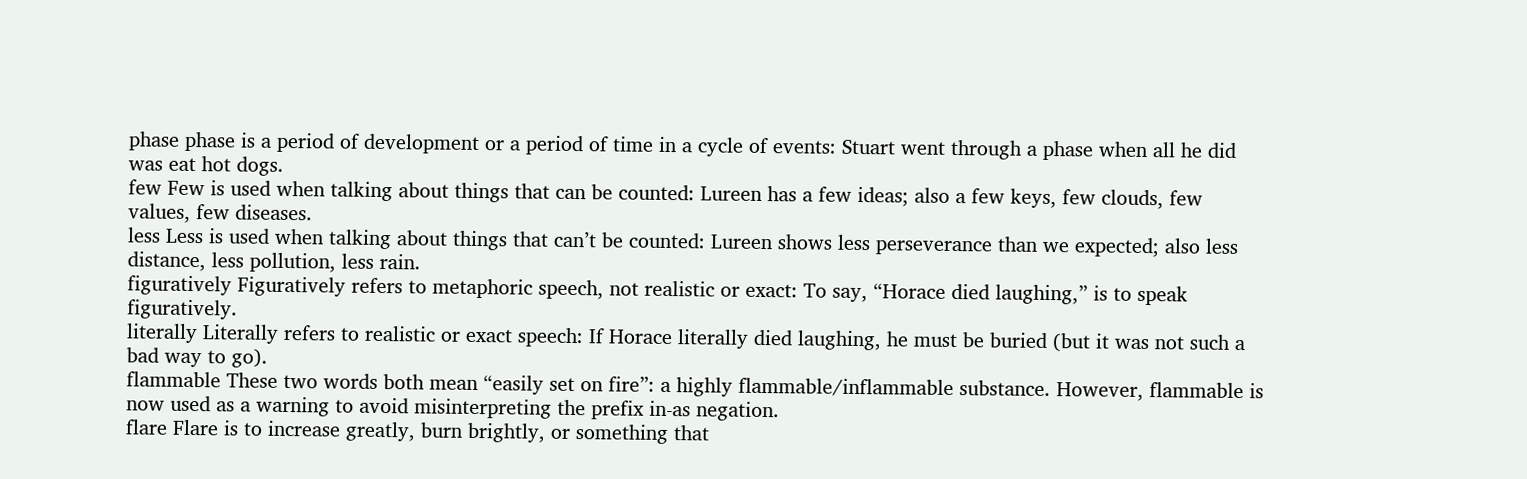phase phase is a period of development or a period of time in a cycle of events: Stuart went through a phase when all he did was eat hot dogs.
few Few is used when talking about things that can be counted: Lureen has a few ideas; also a few keys, few clouds, few values, few diseases.
less Less is used when talking about things that can’t be counted: Lureen shows less perseverance than we expected; also less distance, less pollution, less rain.
figuratively Figuratively refers to metaphoric speech, not realistic or exact: To say, “Horace died laughing,” is to speak figuratively.
literally Literally refers to realistic or exact speech: If Horace literally died laughing, he must be buried (but it was not such a bad way to go).
flammable These two words both mean “easily set on fire”: a highly flammable/inflammable substance. However, flammable is now used as a warning to avoid misinterpreting the prefix in-as negation.
flare Flare is to increase greatly, burn brightly, or something that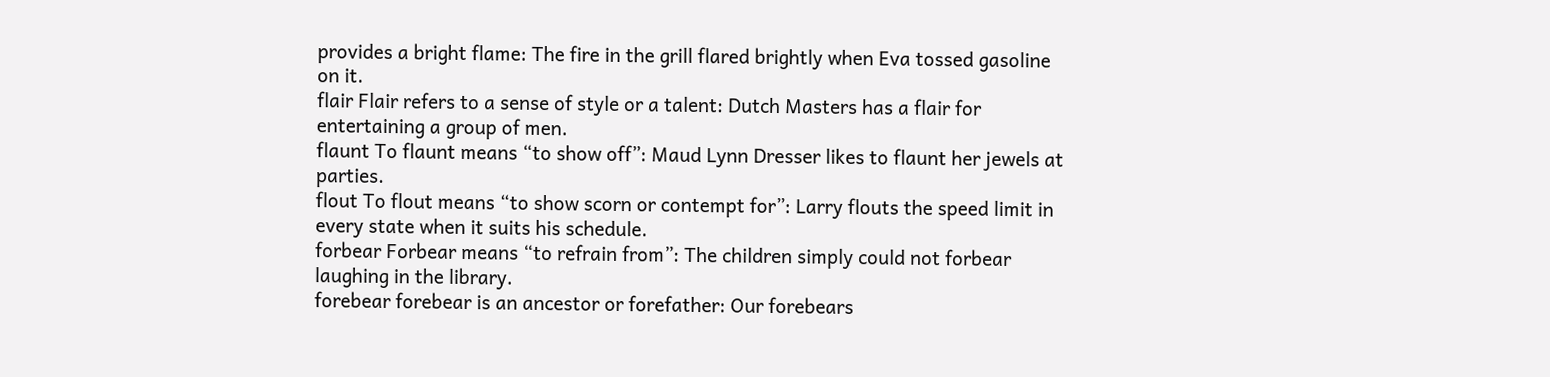provides a bright flame: The fire in the grill flared brightly when Eva tossed gasoline on it.
flair Flair refers to a sense of style or a talent: Dutch Masters has a flair for entertaining a group of men.
flaunt To flaunt means “to show off”: Maud Lynn Dresser likes to flaunt her jewels at parties.
flout To flout means “to show scorn or contempt for”: Larry flouts the speed limit in every state when it suits his schedule.
forbear Forbear means “to refrain from”: The children simply could not forbear laughing in the library.
forebear forebear is an ancestor or forefather: Our forebears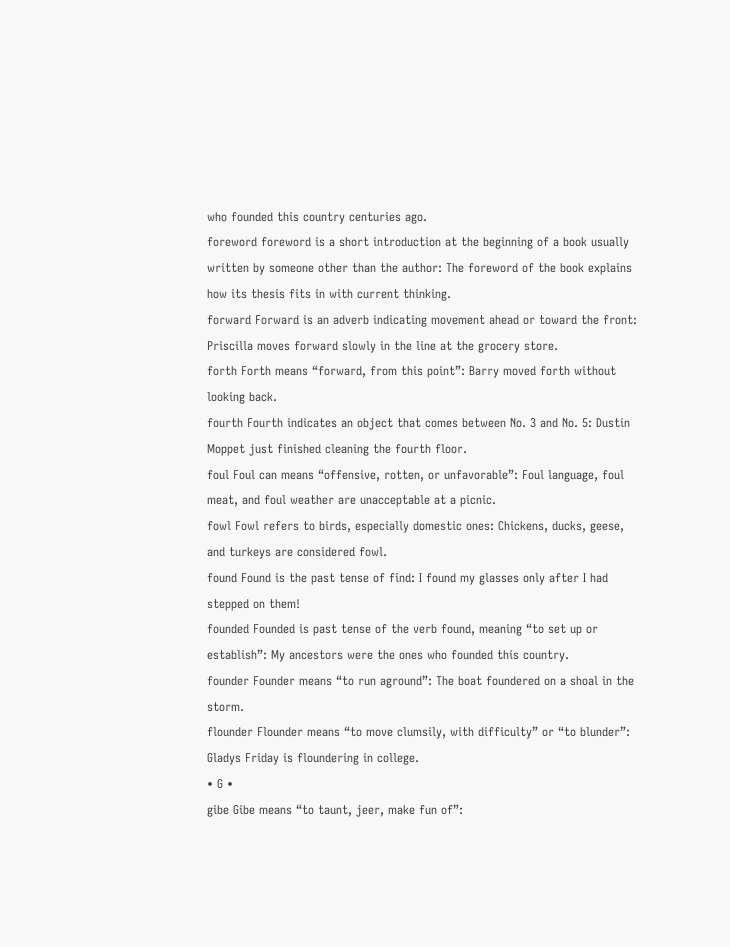who founded this country centuries ago.
foreword foreword is a short introduction at the beginning of a book usually written by someone other than the author: The foreword of the book explains how its thesis fits in with current thinking.
forward Forward is an adverb indicating movement ahead or toward the front: Priscilla moves forward slowly in the line at the grocery store.
forth Forth means “forward, from this point”: Barry moved forth without looking back.
fourth Fourth indicates an object that comes between No. 3 and No. 5: Dustin Moppet just finished cleaning the fourth floor.
foul Foul can means “offensive, rotten, or unfavorable”: Foul language, foul meat, and foul weather are unacceptable at a picnic.
fowl Fowl refers to birds, especially domestic ones: Chickens, ducks, geese, and turkeys are considered fowl.
found Found is the past tense of find: I found my glasses only after I had stepped on them!
founded Founded is past tense of the verb found, meaning “to set up or establish”: My ancestors were the ones who founded this country.
founder Founder means “to run aground”: The boat foundered on a shoal in the storm.
flounder Flounder means “to move clumsily, with difficulty” or “to blunder”: Gladys Friday is floundering in college.
• G •
gibe Gibe means “to taunt, jeer, make fun of”: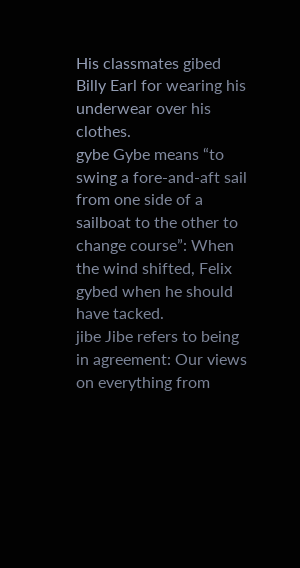His classmates gibed Billy Earl for wearing his underwear over his clothes.
gybe Gybe means “to swing a fore-and-aft sail from one side of a sailboat to the other to change course”: When the wind shifted, Felix gybed when he should have tacked.
jibe Jibe refers to being in agreement: Our views on everything from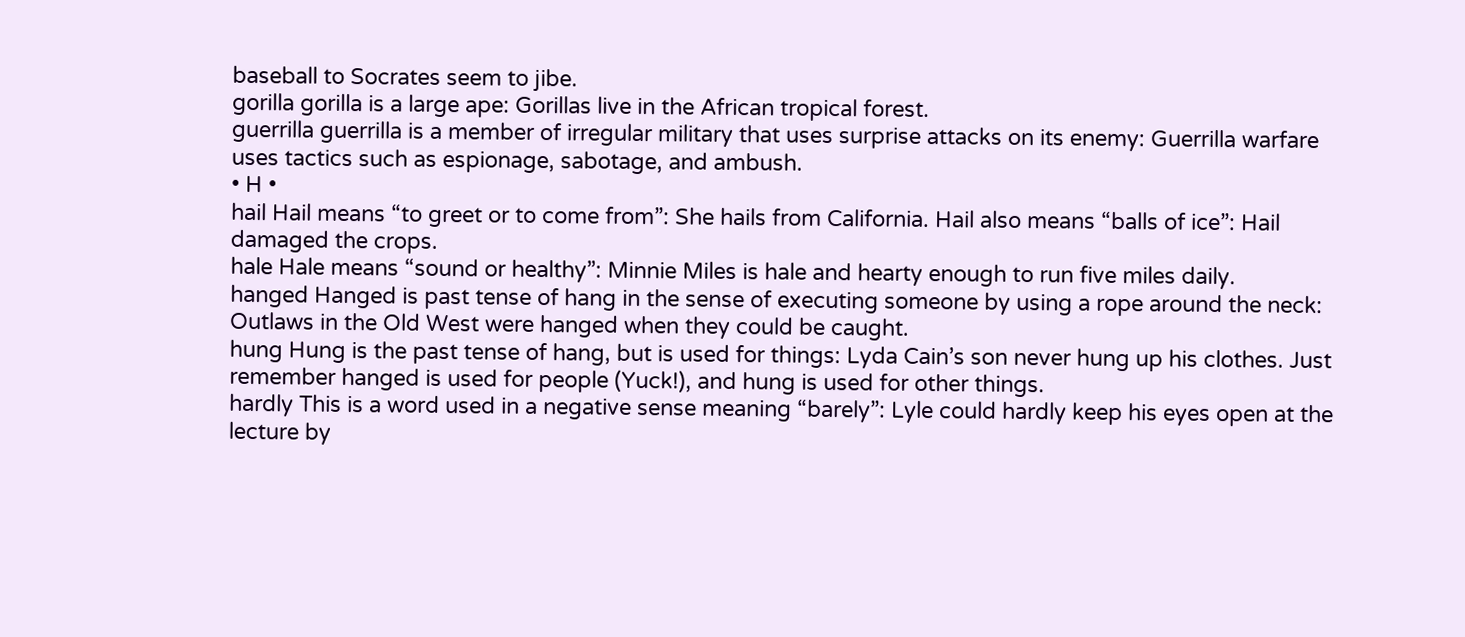baseball to Socrates seem to jibe.
gorilla gorilla is a large ape: Gorillas live in the African tropical forest.
guerrilla guerrilla is a member of irregular military that uses surprise attacks on its enemy: Guerrilla warfare uses tactics such as espionage, sabotage, and ambush.
• H •
hail Hail means “to greet or to come from”: She hails from California. Hail also means “balls of ice”: Hail damaged the crops.
hale Hale means “sound or healthy”: Minnie Miles is hale and hearty enough to run five miles daily.
hanged Hanged is past tense of hang in the sense of executing someone by using a rope around the neck: Outlaws in the Old West were hanged when they could be caught.
hung Hung is the past tense of hang, but is used for things: Lyda Cain’s son never hung up his clothes. Just remember hanged is used for people (Yuck!), and hung is used for other things.
hardly This is a word used in a negative sense meaning “barely”: Lyle could hardly keep his eyes open at the lecture by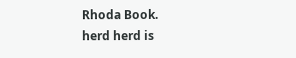Rhoda Book.
herd herd is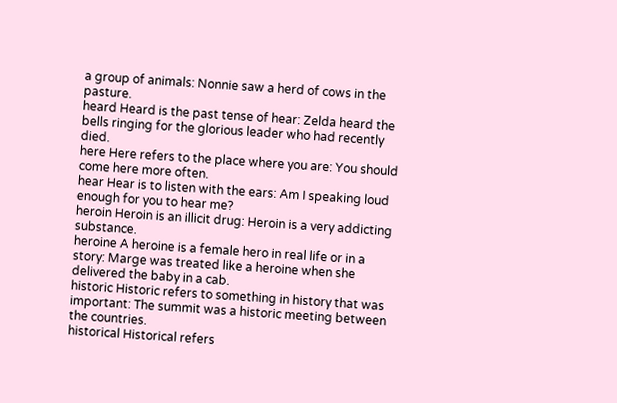a group of animals: Nonnie saw a herd of cows in the pasture.
heard Heard is the past tense of hear: Zelda heard the bells ringing for the glorious leader who had recently died.
here Here refers to the place where you are: You should come here more often.
hear Hear is to listen with the ears: Am I speaking loud enough for you to hear me?
heroin Heroin is an illicit drug: Heroin is a very addicting substance.
heroine A heroine is a female hero in real life or in a story: Marge was treated like a heroine when she delivered the baby in a cab.
historic Historic refers to something in history that was important: The summit was a historic meeting between the countries.
historical Historical refers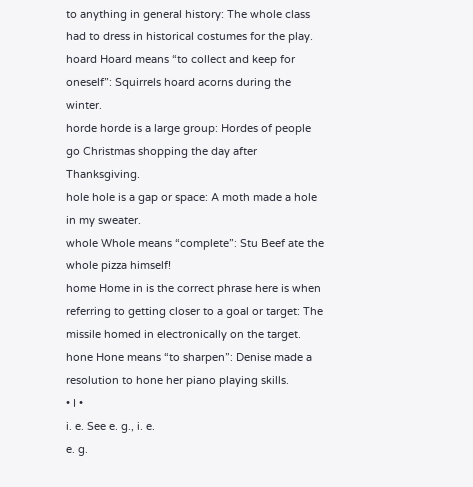to anything in general history: The whole class had to dress in historical costumes for the play.
hoard Hoard means “to collect and keep for oneself”: Squirrels hoard acorns during the winter.
horde horde is a large group: Hordes of people go Christmas shopping the day after Thanksgiving.
hole hole is a gap or space: A moth made a hole in my sweater.
whole Whole means “complete”: Stu Beef ate the whole pizza himself!
home Home in is the correct phrase here is when referring to getting closer to a goal or target: The missile homed in electronically on the target.
hone Hone means “to sharpen”: Denise made a resolution to hone her piano playing skills.
• I •
i. e. See e. g., i. e.
e. g.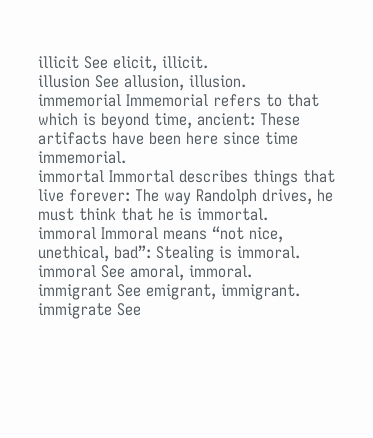illicit See elicit, illicit.
illusion See allusion, illusion.
immemorial Immemorial refers to that which is beyond time, ancient: These artifacts have been here since time immemorial.
immortal Immortal describes things that live forever: The way Randolph drives, he must think that he is immortal.
immoral Immoral means “not nice, unethical, bad”: Stealing is immoral.
immoral See amoral, immoral.
immigrant See emigrant, immigrant.
immigrate See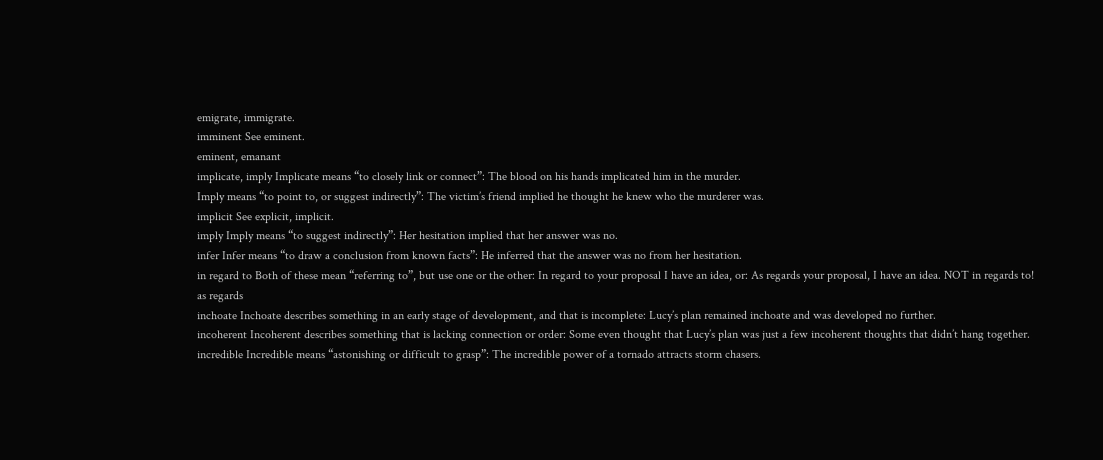emigrate, immigrate.
imminent See eminent.
eminent, emanant
implicate, imply Implicate means “to closely link or connect”: The blood on his hands implicated him in the murder.
Imply means “to point to, or suggest indirectly”: The victim’s friend implied he thought he knew who the murderer was.
implicit See explicit, implicit.
imply Imply means “to suggest indirectly”: Her hesitation implied that her answer was no.
infer Infer means “to draw a conclusion from known facts”: He inferred that the answer was no from her hesitation.
in regard to Both of these mean “referring to”, but use one or the other: In regard to your proposal I have an idea, or: As regards your proposal, I have an idea. NOT in regards to!
as regards
inchoate Inchoate describes something in an early stage of development, and that is incomplete: Lucy’s plan remained inchoate and was developed no further.
incoherent Incoherent describes something that is lacking connection or order: Some even thought that Lucy’s plan was just a few incoherent thoughts that didn’t hang together.
incredible Incredible means “astonishing or difficult to grasp”: The incredible power of a tornado attracts storm chasers.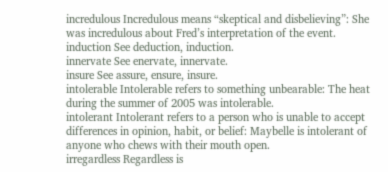incredulous Incredulous means “skeptical and disbelieving”: She was incredulous about Fred’s interpretation of the event.
induction See deduction, induction.
innervate See enervate, innervate.
insure See assure, ensure, insure.
intolerable Intolerable refers to something unbearable: The heat during the summer of 2005 was intolerable.
intolerant Intolerant refers to a person who is unable to accept differences in opinion, habit, or belief: Maybelle is intolerant of anyone who chews with their mouth open.
irregardless Regardless is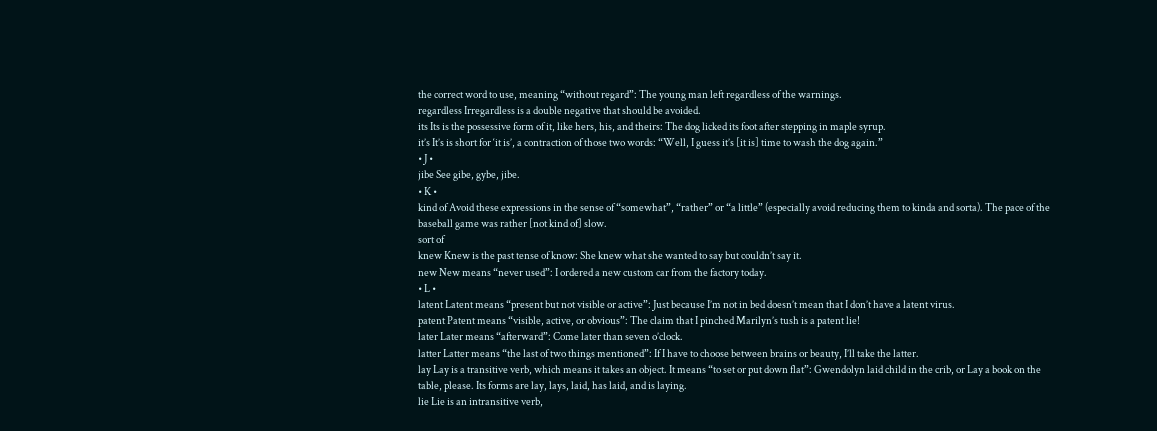the correct word to use, meaning “without regard”: The young man left regardless of the warnings.
regardless Irregardless is a double negative that should be avoided.
its Its is the possessive form of it, like hers, his, and theirs: The dog licked its foot after stepping in maple syrup.
it’s It’s is short for ‘it is’, a contraction of those two words: “Well, I guess it’s [it is] time to wash the dog again.”
• J •
jibe See gibe, gybe, jibe.
• K •
kind of Avoid these expressions in the sense of “somewhat”, “rather” or “a little” (especially avoid reducing them to kinda and sorta). The pace of the baseball game was rather [not kind of] slow.
sort of
knew Knew is the past tense of know: She knew what she wanted to say but couldn’t say it.
new New means “never used”: I ordered a new custom car from the factory today.
• L •
latent Latent means “present but not visible or active”: Just because I’m not in bed doesn’t mean that I don’t have a latent virus.
patent Patent means “visible, active, or obvious”: The claim that I pinched Marilyn’s tush is a patent lie!
later Later means “afterward”: Come later than seven o’clock.
latter Latter means “the last of two things mentioned”: If I have to choose between brains or beauty, I’ll take the latter.
lay Lay is a transitive verb, which means it takes an object. It means “to set or put down flat”: Gwendolyn laid child in the crib, or Lay a book on the table, please. Its forms are lay, lays, laid, has laid, and is laying.
lie Lie is an intransitive verb,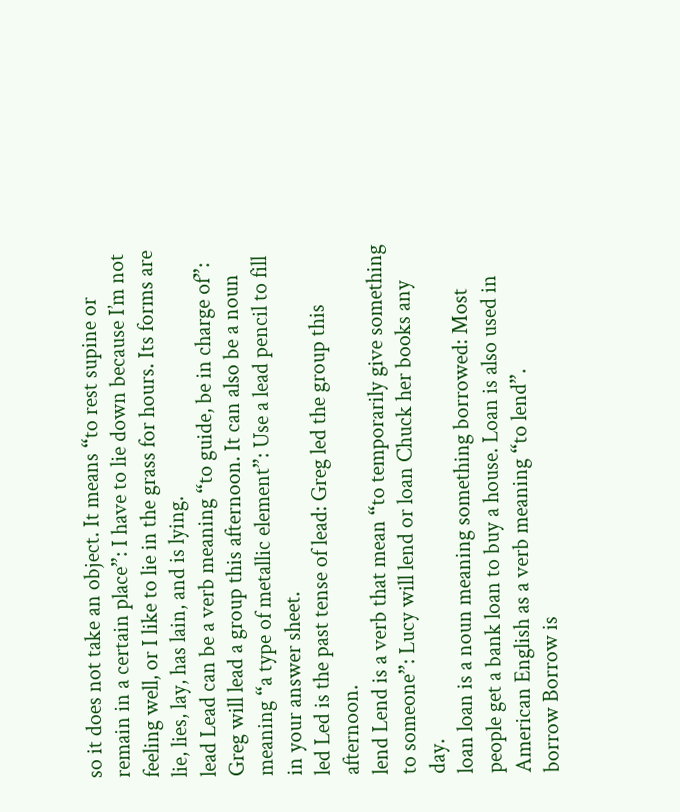so it does not take an object. It means “to rest supine or remain in a certain place”: I have to lie down because I’m not feeling well, or I like to lie in the grass for hours. Its forms are lie, lies, lay, has lain, and is lying.
lead Lead can be a verb meaning “to guide, be in charge of”: Greg will lead a group this afternoon. It can also be a noun meaning “a type of metallic element”: Use a lead pencil to fill in your answer sheet.
led Led is the past tense of lead: Greg led the group this afternoon.
lend Lend is a verb that mean “to temporarily give something to someone”: Lucy will lend or loan Chuck her books any day.
loan loan is a noun meaning something borrowed: Most people get a bank loan to buy a house. Loan is also used in American English as a verb meaning “to lend”.
borrow Borrow is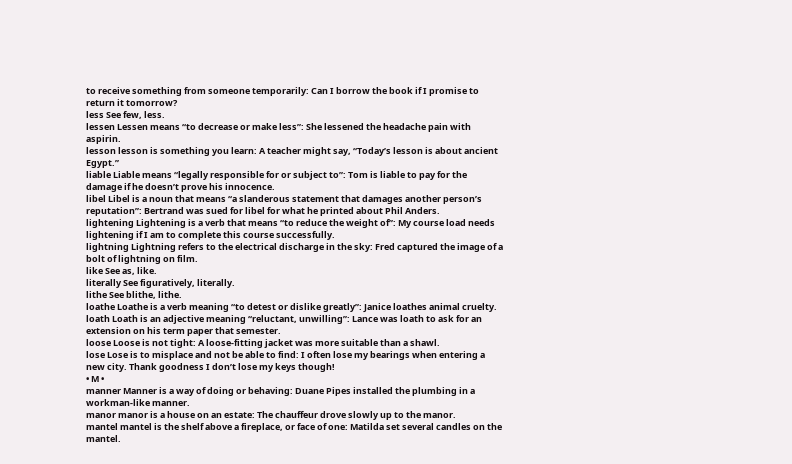to receive something from someone temporarily: Can I borrow the book if I promise to return it tomorrow?
less See few, less.
lessen Lessen means “to decrease or make less”: She lessened the headache pain with aspirin.
lesson lesson is something you learn: A teacher might say, “Today’s lesson is about ancient Egypt.”
liable Liable means “legally responsible for or subject to”: Tom is liable to pay for the damage if he doesn’t prove his innocence.
libel Libel is a noun that means “a slanderous statement that damages another person’s reputation”: Bertrand was sued for libel for what he printed about Phil Anders.
lightening Lightening is a verb that means “to reduce the weight of”: My course load needs lightening if I am to complete this course successfully.
lightning Lightning refers to the electrical discharge in the sky: Fred captured the image of a bolt of lightning on film.
like See as, like.
literally See figuratively, literally.
lithe See blithe, lithe.
loathe Loathe is a verb meaning “to detest or dislike greatly”: Janice loathes animal cruelty.
loath Loath is an adjective meaning “reluctant, unwilling”: Lance was loath to ask for an extension on his term paper that semester.
loose Loose is not tight: A loose-fitting jacket was more suitable than a shawl.
lose Lose is to misplace and not be able to find: I often lose my bearings when entering a new city. Thank goodness I don’t lose my keys though!
• M •
manner Manner is a way of doing or behaving: Duane Pipes installed the plumbing in a workman-like manner.
manor manor is a house on an estate: The chauffeur drove slowly up to the manor.
mantel mantel is the shelf above a fireplace, or face of one: Matilda set several candles on the mantel.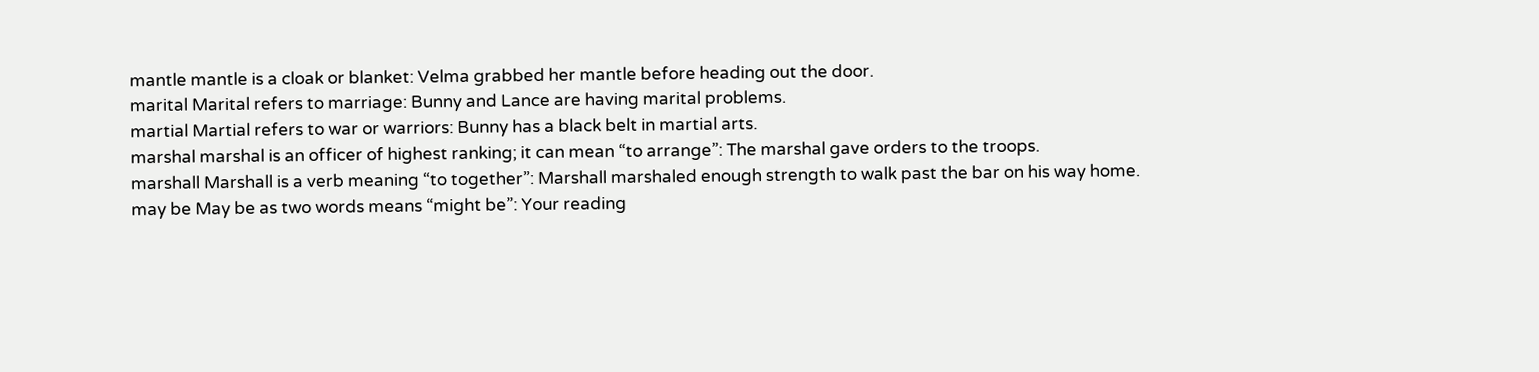mantle mantle is a cloak or blanket: Velma grabbed her mantle before heading out the door.
marital Marital refers to marriage: Bunny and Lance are having marital problems.
martial Martial refers to war or warriors: Bunny has a black belt in martial arts.
marshal marshal is an officer of highest ranking; it can mean “to arrange”: The marshal gave orders to the troops.
marshall Marshall is a verb meaning “to together”: Marshall marshaled enough strength to walk past the bar on his way home.
may be May be as two words means “might be”: Your reading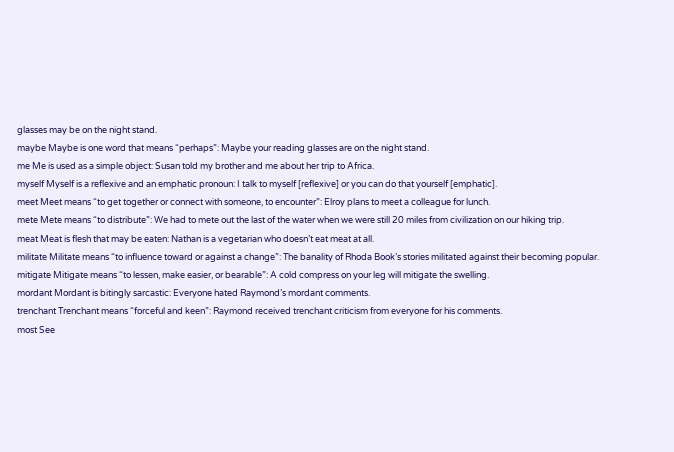glasses may be on the night stand.
maybe Maybe is one word that means “perhaps”: Maybe your reading glasses are on the night stand.
me Me is used as a simple object: Susan told my brother and me about her trip to Africa.
myself Myself is a reflexive and an emphatic pronoun: I talk to myself [reflexive] or you can do that yourself [emphatic].
meet Meet means “to get together or connect with someone, to encounter”: Elroy plans to meet a colleague for lunch.
mete Mete means “to distribute”: We had to mete out the last of the water when we were still 20 miles from civilization on our hiking trip.
meat Meat is flesh that may be eaten: Nathan is a vegetarian who doesn’t eat meat at all.
militate Militate means “to influence toward or against a change”: The banality of Rhoda Book’s stories militated against their becoming popular.
mitigate Mitigate means “to lessen, make easier, or bearable”: A cold compress on your leg will mitigate the swelling.
mordant Mordant is bitingly sarcastic: Everyone hated Raymond’s mordant comments.
trenchant Trenchant means “forceful and keen”: Raymond received trenchant criticism from everyone for his comments.
most See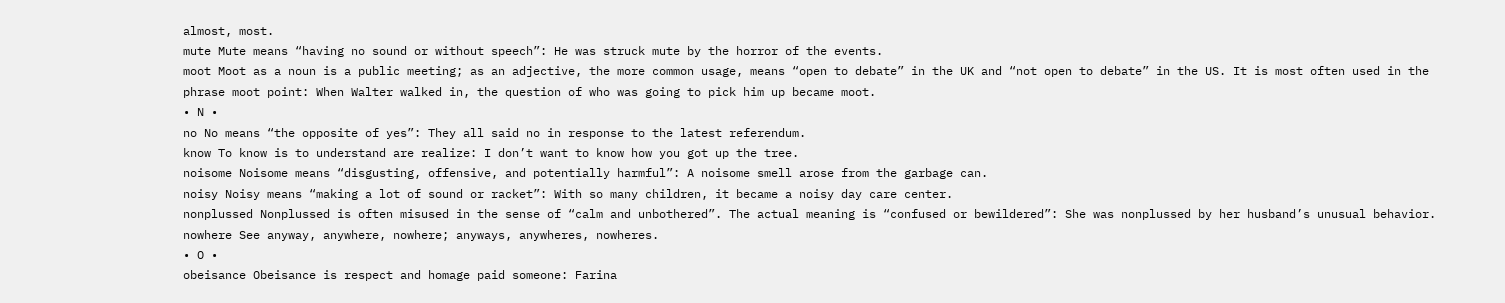almost, most.
mute Mute means “having no sound or without speech”: He was struck mute by the horror of the events.
moot Moot as a noun is a public meeting; as an adjective, the more common usage, means “open to debate” in the UK and “not open to debate” in the US. It is most often used in the phrase moot point: When Walter walked in, the question of who was going to pick him up became moot.
• N •
no No means “the opposite of yes”: They all said no in response to the latest referendum.
know To know is to understand are realize: I don’t want to know how you got up the tree.
noisome Noisome means “disgusting, offensive, and potentially harmful”: A noisome smell arose from the garbage can.
noisy Noisy means “making a lot of sound or racket”: With so many children, it became a noisy day care center.
nonplussed Nonplussed is often misused in the sense of “calm and unbothered”. The actual meaning is “confused or bewildered”: She was nonplussed by her husband’s unusual behavior.
nowhere See anyway, anywhere, nowhere; anyways, anywheres, nowheres.
• O •
obeisance Obeisance is respect and homage paid someone: Farina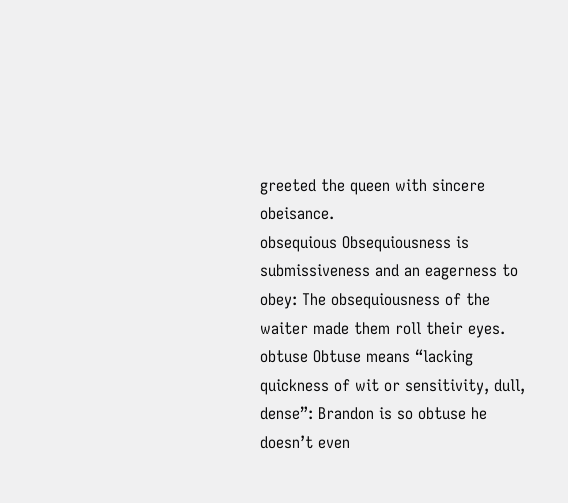greeted the queen with sincere obeisance.
obsequious Obsequiousness is submissiveness and an eagerness to obey: The obsequiousness of the waiter made them roll their eyes.
obtuse Obtuse means “lacking quickness of wit or sensitivity, dull, dense”: Brandon is so obtuse he doesn’t even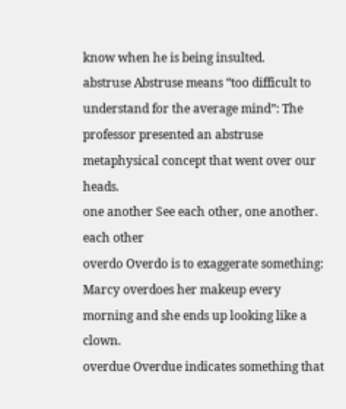know when he is being insulted.
abstruse Abstruse means “too difficult to understand for the average mind”: The professor presented an abstruse metaphysical concept that went over our heads.
one another See each other, one another.
each other
overdo Overdo is to exaggerate something: Marcy overdoes her makeup every morning and she ends up looking like a clown.
overdue Overdue indicates something that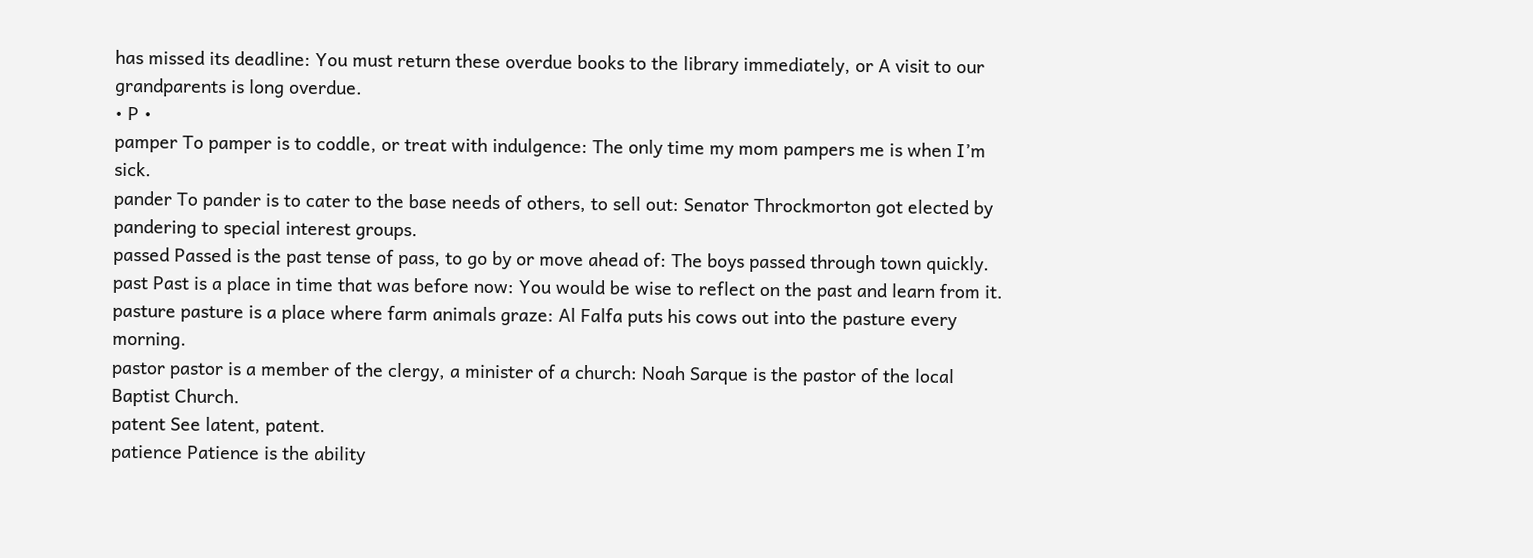has missed its deadline: You must return these overdue books to the library immediately, or A visit to our grandparents is long overdue.
• P •
pamper To pamper is to coddle, or treat with indulgence: The only time my mom pampers me is when I’m sick.
pander To pander is to cater to the base needs of others, to sell out: Senator Throckmorton got elected by pandering to special interest groups.
passed Passed is the past tense of pass, to go by or move ahead of: The boys passed through town quickly.
past Past is a place in time that was before now: You would be wise to reflect on the past and learn from it.
pasture pasture is a place where farm animals graze: Al Falfa puts his cows out into the pasture every morning.
pastor pastor is a member of the clergy, a minister of a church: Noah Sarque is the pastor of the local Baptist Church.
patent See latent, patent.
patience Patience is the ability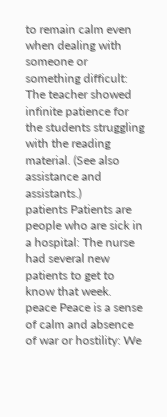to remain calm even when dealing with someone or something difficult: The teacher showed infinite patience for the students struggling with the reading material. (See also assistance and assistants.)
patients Patients are people who are sick in a hospital: The nurse had several new patients to get to know that week.
peace Peace is a sense of calm and absence of war or hostility: We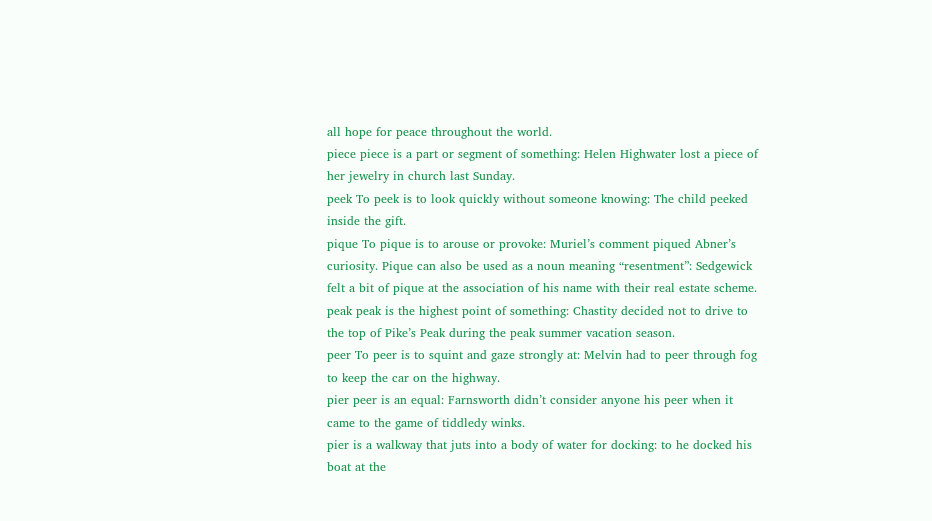all hope for peace throughout the world.
piece piece is a part or segment of something: Helen Highwater lost a piece of her jewelry in church last Sunday.
peek To peek is to look quickly without someone knowing: The child peeked inside the gift.
pique To pique is to arouse or provoke: Muriel’s comment piqued Abner’s curiosity. Pique can also be used as a noun meaning “resentment”: Sedgewick felt a bit of pique at the association of his name with their real estate scheme.
peak peak is the highest point of something: Chastity decided not to drive to the top of Pike’s Peak during the peak summer vacation season.
peer To peer is to squint and gaze strongly at: Melvin had to peer through fog to keep the car on the highway.
pier peer is an equal: Farnsworth didn’t consider anyone his peer when it came to the game of tiddledy winks.
pier is a walkway that juts into a body of water for docking: to he docked his boat at the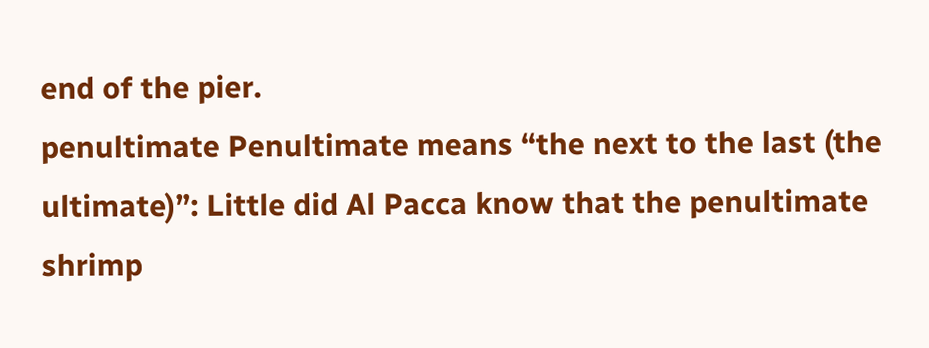end of the pier.
penultimate Penultimate means “the next to the last (the ultimate)”: Little did Al Pacca know that the penultimate shrimp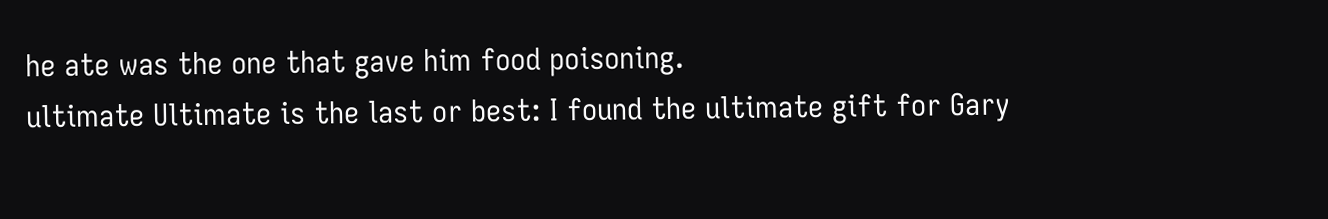he ate was the one that gave him food poisoning.
ultimate Ultimate is the last or best: I found the ultimate gift for Gary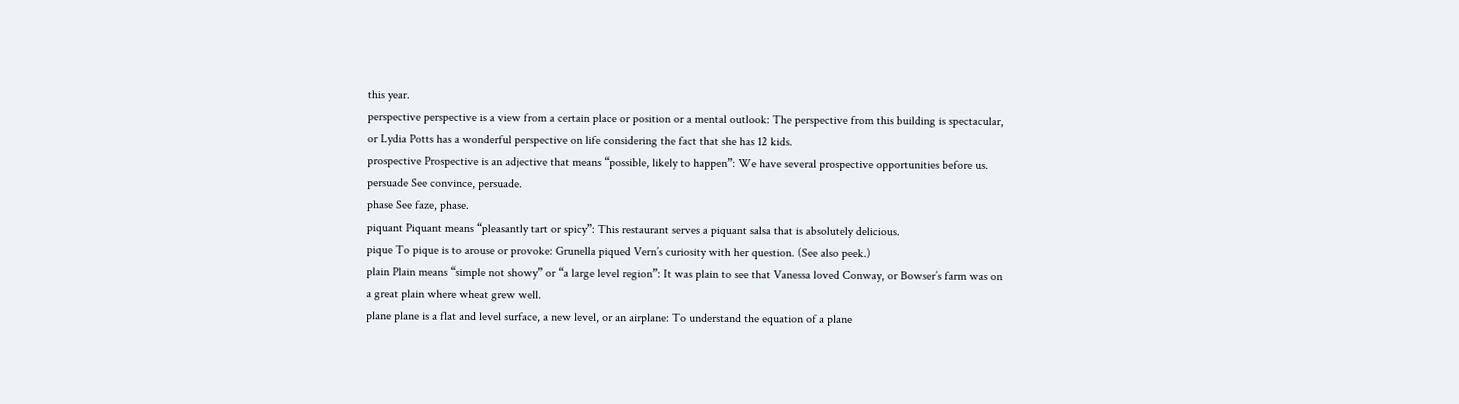this year.
perspective perspective is a view from a certain place or position or a mental outlook: The perspective from this building is spectacular, or Lydia Potts has a wonderful perspective on life considering the fact that she has 12 kids.
prospective Prospective is an adjective that means “possible, likely to happen”: We have several prospective opportunities before us.
persuade See convince, persuade.
phase See faze, phase.
piquant Piquant means “pleasantly tart or spicy”: This restaurant serves a piquant salsa that is absolutely delicious.
pique To pique is to arouse or provoke: Grunella piqued Vern’s curiosity with her question. (See also peek.)
plain Plain means “simple not showy” or “a large level region”: It was plain to see that Vanessa loved Conway, or Bowser’s farm was on a great plain where wheat grew well.
plane plane is a flat and level surface, a new level, or an airplane: To understand the equation of a plane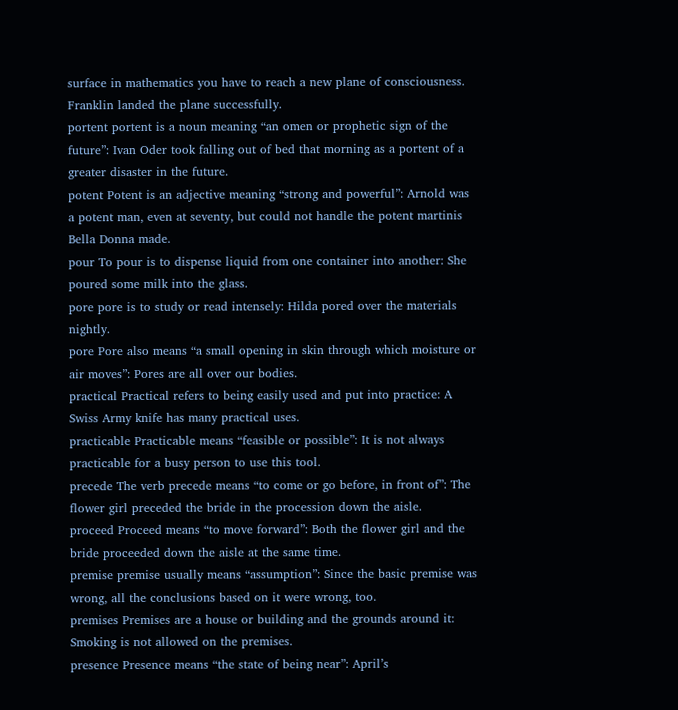surface in mathematics you have to reach a new plane of consciousness. Franklin landed the plane successfully.
portent portent is a noun meaning “an omen or prophetic sign of the future”: Ivan Oder took falling out of bed that morning as a portent of a greater disaster in the future.
potent Potent is an adjective meaning “strong and powerful”: Arnold was a potent man, even at seventy, but could not handle the potent martinis Bella Donna made.
pour To pour is to dispense liquid from one container into another: She poured some milk into the glass.
pore pore is to study or read intensely: Hilda pored over the materials nightly.
pore Pore also means “a small opening in skin through which moisture or air moves”: Pores are all over our bodies.
practical Practical refers to being easily used and put into practice: A Swiss Army knife has many practical uses.
practicable Practicable means “feasible or possible”: It is not always practicable for a busy person to use this tool.
precede The verb precede means “to come or go before, in front of”: The flower girl preceded the bride in the procession down the aisle.
proceed Proceed means “to move forward”: Both the flower girl and the bride proceeded down the aisle at the same time.
premise premise usually means “assumption”: Since the basic premise was wrong, all the conclusions based on it were wrong, too.
premises Premises are a house or building and the grounds around it: Smoking is not allowed on the premises.
presence Presence means “the state of being near”: April’s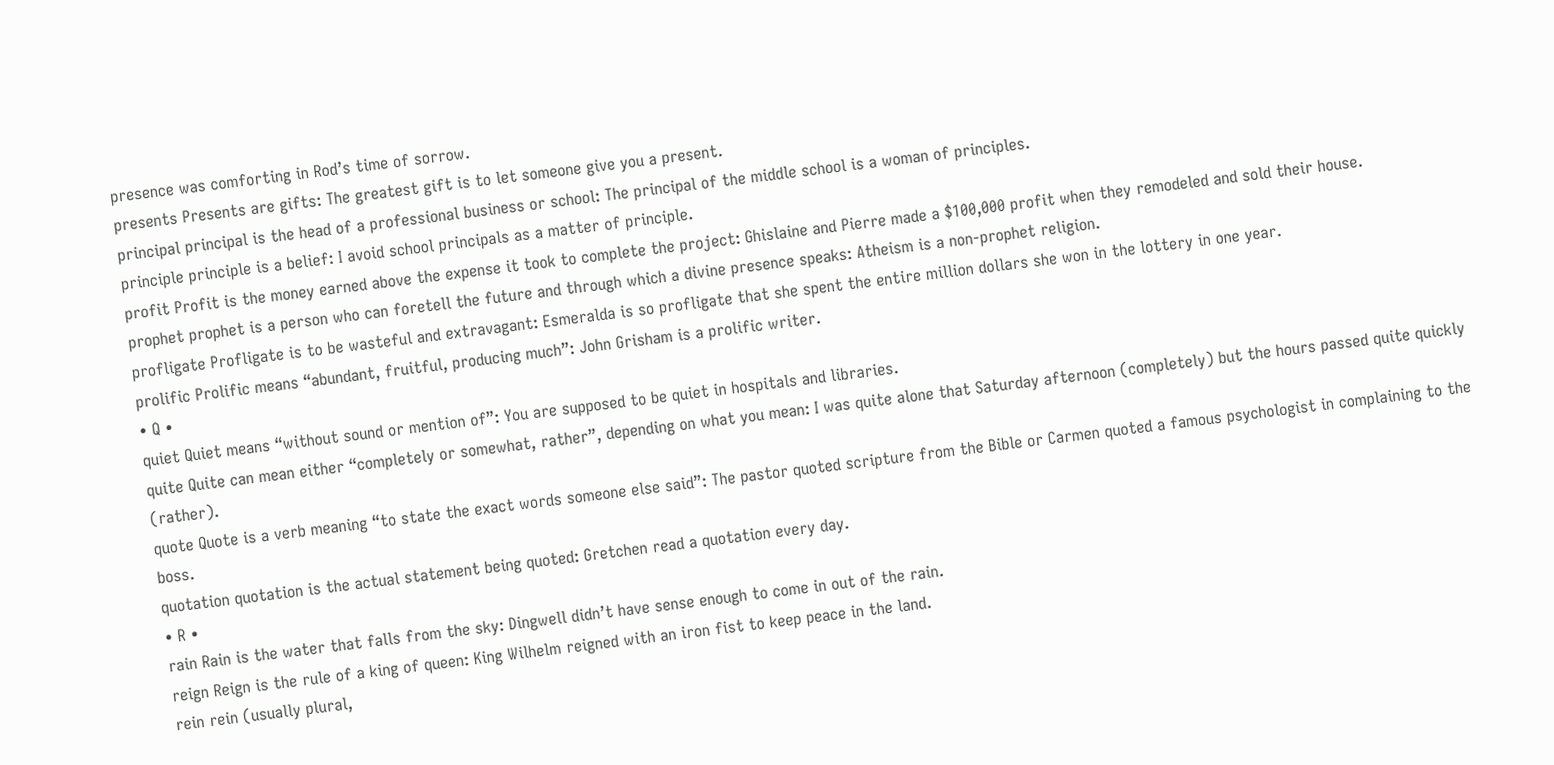presence was comforting in Rod’s time of sorrow.
presents Presents are gifts: The greatest gift is to let someone give you a present.
principal principal is the head of a professional business or school: The principal of the middle school is a woman of principles.
principle principle is a belief: I avoid school principals as a matter of principle.
profit Profit is the money earned above the expense it took to complete the project: Ghislaine and Pierre made a $100,000 profit when they remodeled and sold their house.
prophet prophet is a person who can foretell the future and through which a divine presence speaks: Atheism is a non-prophet religion.
profligate Profligate is to be wasteful and extravagant: Esmeralda is so profligate that she spent the entire million dollars she won in the lottery in one year.
prolific Prolific means “abundant, fruitful, producing much”: John Grisham is a prolific writer.
• Q •
quiet Quiet means “without sound or mention of”: You are supposed to be quiet in hospitals and libraries.
quite Quite can mean either “completely or somewhat, rather”, depending on what you mean: I was quite alone that Saturday afternoon (completely) but the hours passed quite quickly (rather).
quote Quote is a verb meaning “to state the exact words someone else said”: The pastor quoted scripture from the Bible or Carmen quoted a famous psychologist in complaining to the boss.
quotation quotation is the actual statement being quoted: Gretchen read a quotation every day.
• R •
rain Rain is the water that falls from the sky: Dingwell didn’t have sense enough to come in out of the rain.
reign Reign is the rule of a king of queen: King Wilhelm reigned with an iron fist to keep peace in the land.
rein rein (usually plural,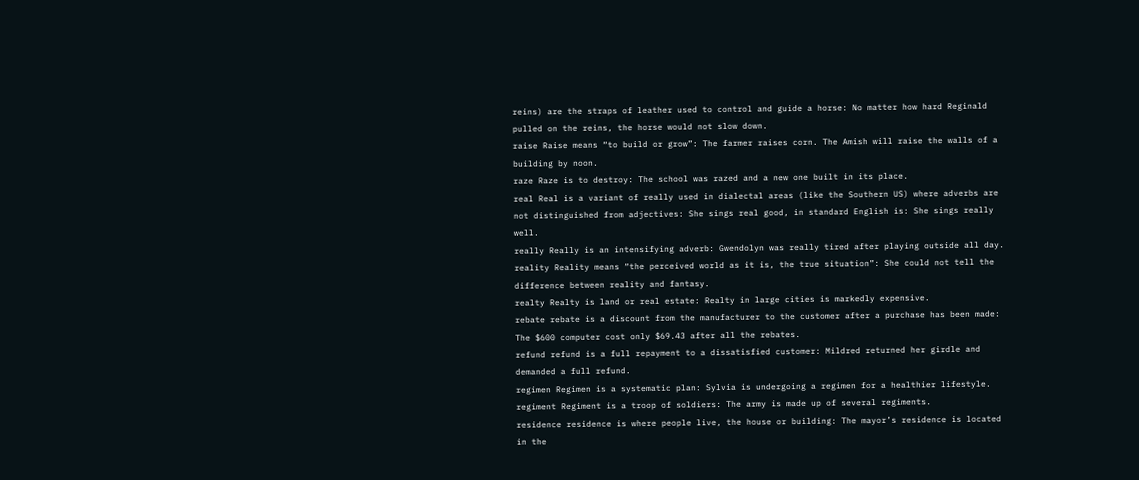reins) are the straps of leather used to control and guide a horse: No matter how hard Reginald pulled on the reins, the horse would not slow down.
raise Raise means “to build or grow”: The farmer raises corn. The Amish will raise the walls of a building by noon.
raze Raze is to destroy: The school was razed and a new one built in its place.
real Real is a variant of really used in dialectal areas (like the Southern US) where adverbs are not distinguished from adjectives: She sings real good, in standard English is: She sings really well.
really Really is an intensifying adverb: Gwendolyn was really tired after playing outside all day.
reality Reality means “the perceived world as it is, the true situation”: She could not tell the difference between reality and fantasy.
realty Realty is land or real estate: Realty in large cities is markedly expensive.
rebate rebate is a discount from the manufacturer to the customer after a purchase has been made: The $600 computer cost only $69.43 after all the rebates.
refund refund is a full repayment to a dissatisfied customer: Mildred returned her girdle and demanded a full refund.
regimen Regimen is a systematic plan: Sylvia is undergoing a regimen for a healthier lifestyle.
regiment Regiment is a troop of soldiers: The army is made up of several regiments.
residence residence is where people live, the house or building: The mayor’s residence is located in the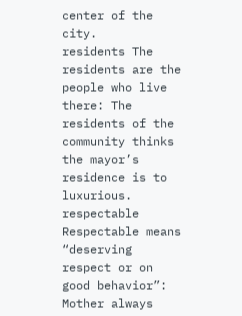center of the city.
residents The residents are the people who live there: The residents of the community thinks the mayor’s residence is to luxurious.
respectable Respectable means “deserving respect or on good behavior”: Mother always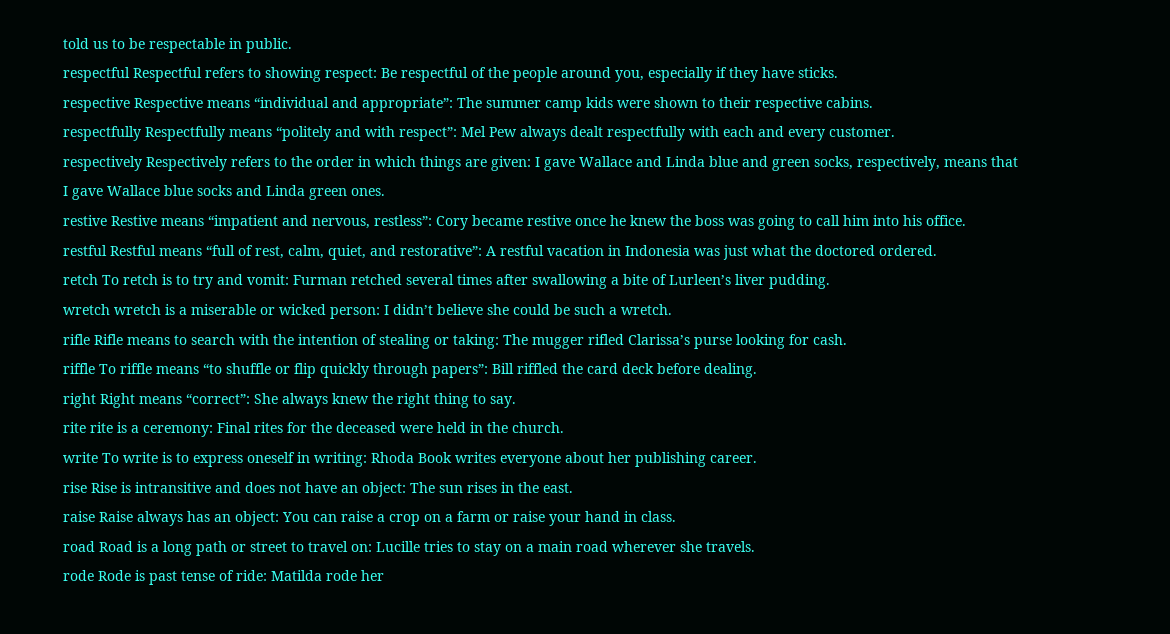told us to be respectable in public.
respectful Respectful refers to showing respect: Be respectful of the people around you, especially if they have sticks.
respective Respective means “individual and appropriate”: The summer camp kids were shown to their respective cabins.
respectfully Respectfully means “politely and with respect”: Mel Pew always dealt respectfully with each and every customer.
respectively Respectively refers to the order in which things are given: I gave Wallace and Linda blue and green socks, respectively, means that I gave Wallace blue socks and Linda green ones.
restive Restive means “impatient and nervous, restless”: Cory became restive once he knew the boss was going to call him into his office.
restful Restful means “full of rest, calm, quiet, and restorative”: A restful vacation in Indonesia was just what the doctored ordered.
retch To retch is to try and vomit: Furman retched several times after swallowing a bite of Lurleen’s liver pudding.
wretch wretch is a miserable or wicked person: I didn’t believe she could be such a wretch.
rifle Rifle means to search with the intention of stealing or taking: The mugger rifled Clarissa’s purse looking for cash.
riffle To riffle means “to shuffle or flip quickly through papers”: Bill riffled the card deck before dealing.
right Right means “correct”: She always knew the right thing to say.
rite rite is a ceremony: Final rites for the deceased were held in the church.
write To write is to express oneself in writing: Rhoda Book writes everyone about her publishing career.
rise Rise is intransitive and does not have an object: The sun rises in the east.
raise Raise always has an object: You can raise a crop on a farm or raise your hand in class.
road Road is a long path or street to travel on: Lucille tries to stay on a main road wherever she travels.
rode Rode is past tense of ride: Matilda rode her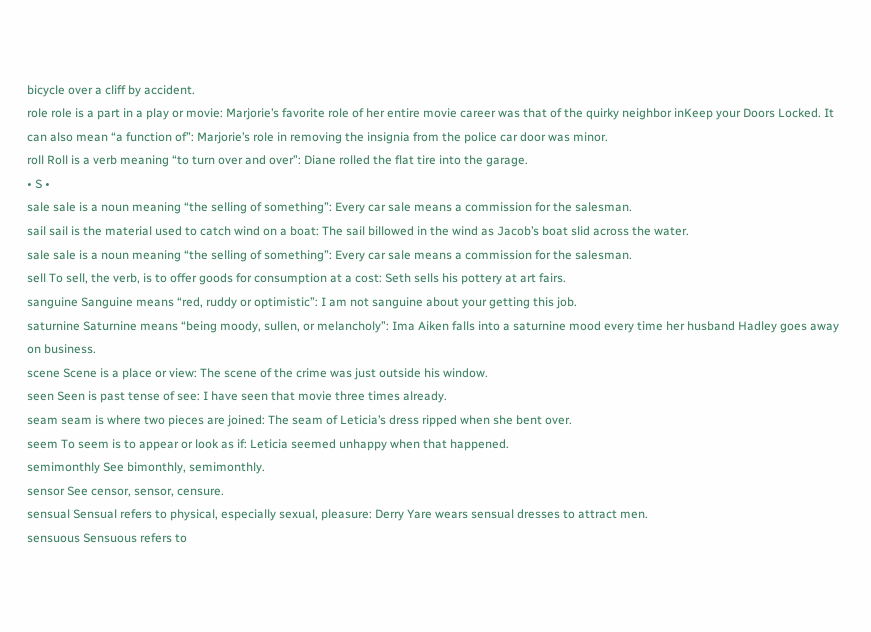bicycle over a cliff by accident.
role role is a part in a play or movie: Marjorie’s favorite role of her entire movie career was that of the quirky neighbor inKeep your Doors Locked. It can also mean “a function of”: Marjorie’s role in removing the insignia from the police car door was minor.
roll Roll is a verb meaning “to turn over and over”: Diane rolled the flat tire into the garage.
• S •
sale sale is a noun meaning “the selling of something”: Every car sale means a commission for the salesman.
sail sail is the material used to catch wind on a boat: The sail billowed in the wind as Jacob’s boat slid across the water.
sale sale is a noun meaning “the selling of something”: Every car sale means a commission for the salesman.
sell To sell, the verb, is to offer goods for consumption at a cost: Seth sells his pottery at art fairs.
sanguine Sanguine means “red, ruddy or optimistic”: I am not sanguine about your getting this job.
saturnine Saturnine means “being moody, sullen, or melancholy”: Ima Aiken falls into a saturnine mood every time her husband Hadley goes away on business.
scene Scene is a place or view: The scene of the crime was just outside his window.
seen Seen is past tense of see: I have seen that movie three times already.
seam seam is where two pieces are joined: The seam of Leticia’s dress ripped when she bent over.
seem To seem is to appear or look as if: Leticia seemed unhappy when that happened.
semimonthly See bimonthly, semimonthly.
sensor See censor, sensor, censure.
sensual Sensual refers to physical, especially sexual, pleasure: Derry Yare wears sensual dresses to attract men.
sensuous Sensuous refers to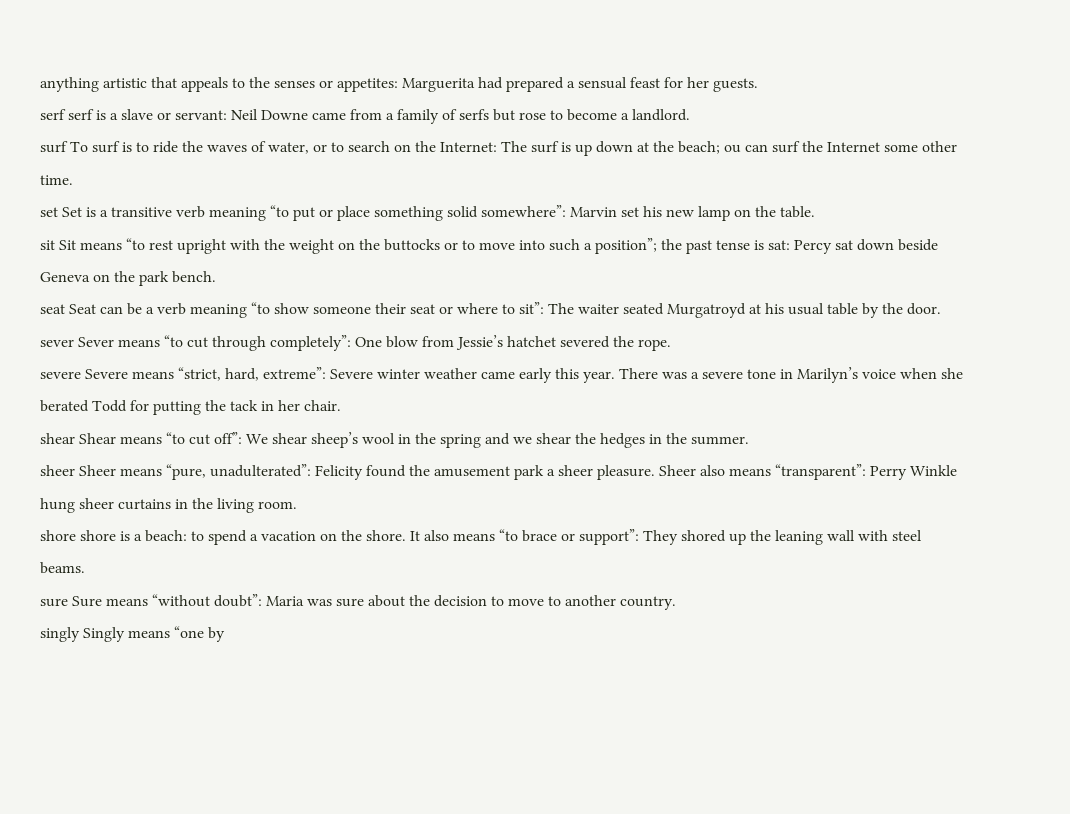anything artistic that appeals to the senses or appetites: Marguerita had prepared a sensual feast for her guests.
serf serf is a slave or servant: Neil Downe came from a family of serfs but rose to become a landlord.
surf To surf is to ride the waves of water, or to search on the Internet: The surf is up down at the beach; ou can surf the Internet some other time.
set Set is a transitive verb meaning “to put or place something solid somewhere”: Marvin set his new lamp on the table.
sit Sit means “to rest upright with the weight on the buttocks or to move into such a position”; the past tense is sat: Percy sat down beside Geneva on the park bench.
seat Seat can be a verb meaning “to show someone their seat or where to sit”: The waiter seated Murgatroyd at his usual table by the door.
sever Sever means “to cut through completely”: One blow from Jessie’s hatchet severed the rope.
severe Severe means “strict, hard, extreme”: Severe winter weather came early this year. There was a severe tone in Marilyn’s voice when she berated Todd for putting the tack in her chair.
shear Shear means “to cut off”: We shear sheep’s wool in the spring and we shear the hedges in the summer.
sheer Sheer means “pure, unadulterated”: Felicity found the amusement park a sheer pleasure. Sheer also means “transparent”: Perry Winkle hung sheer curtains in the living room.
shore shore is a beach: to spend a vacation on the shore. It also means “to brace or support”: They shored up the leaning wall with steel beams.
sure Sure means “without doubt”: Maria was sure about the decision to move to another country.
singly Singly means “one by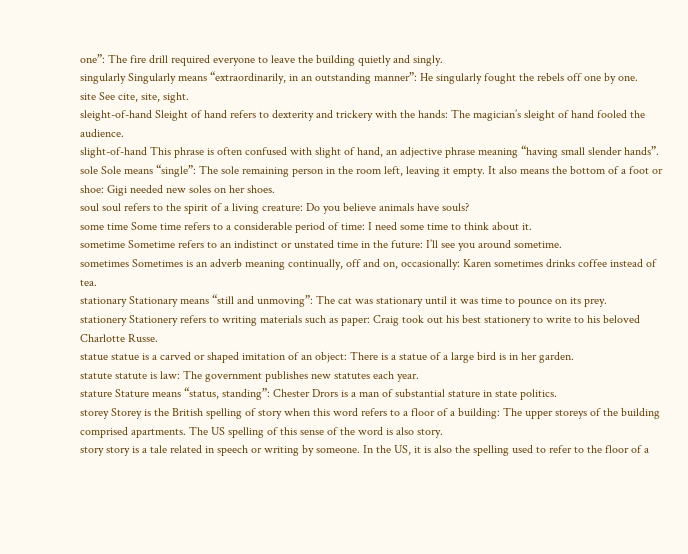one”: The fire drill required everyone to leave the building quietly and singly.
singularly Singularly means “extraordinarily, in an outstanding manner”: He singularly fought the rebels off one by one.
site See cite, site, sight.
sleight-of-hand Sleight of hand refers to dexterity and trickery with the hands: The magician’s sleight of hand fooled the audience.
slight-of-hand This phrase is often confused with slight of hand, an adjective phrase meaning “having small slender hands”.
sole Sole means “single”: The sole remaining person in the room left, leaving it empty. It also means the bottom of a foot or shoe: Gigi needed new soles on her shoes.
soul soul refers to the spirit of a living creature: Do you believe animals have souls?
some time Some time refers to a considerable period of time: I need some time to think about it.
sometime Sometime refers to an indistinct or unstated time in the future: I’ll see you around sometime.
sometimes Sometimes is an adverb meaning continually, off and on, occasionally: Karen sometimes drinks coffee instead of tea.
stationary Stationary means “still and unmoving”: The cat was stationary until it was time to pounce on its prey.
stationery Stationery refers to writing materials such as paper: Craig took out his best stationery to write to his beloved Charlotte Russe.
statue statue is a carved or shaped imitation of an object: There is a statue of a large bird is in her garden.
statute statute is law: The government publishes new statutes each year.
stature Stature means “status, standing”: Chester Drors is a man of substantial stature in state politics.
storey Storey is the British spelling of story when this word refers to a floor of a building: The upper storeys of the building comprised apartments. The US spelling of this sense of the word is also story.
story story is a tale related in speech or writing by someone. In the US, it is also the spelling used to refer to the floor of a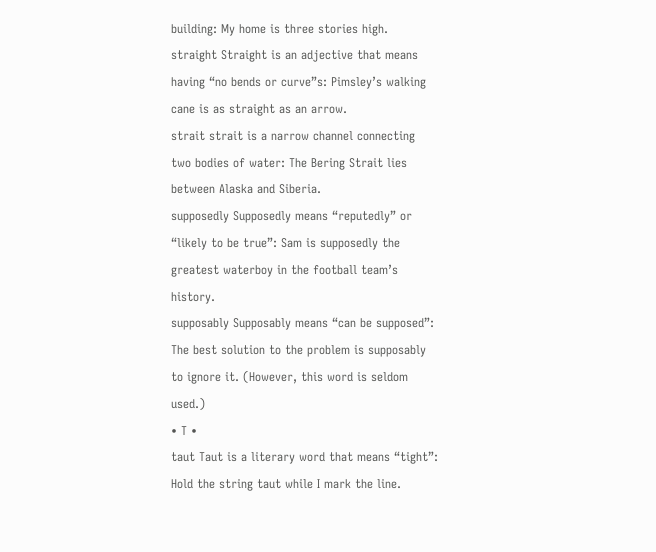building: My home is three stories high.
straight Straight is an adjective that means having “no bends or curve”s: Pimsley’s walking cane is as straight as an arrow.
strait strait is a narrow channel connecting two bodies of water: The Bering Strait lies between Alaska and Siberia.
supposedly Supposedly means “reputedly” or “likely to be true”: Sam is supposedly the greatest waterboy in the football team’s history.
supposably Supposably means “can be supposed”: The best solution to the problem is supposably to ignore it. (However, this word is seldom used.)
• T •
taut Taut is a literary word that means “tight”: Hold the string taut while I mark the line.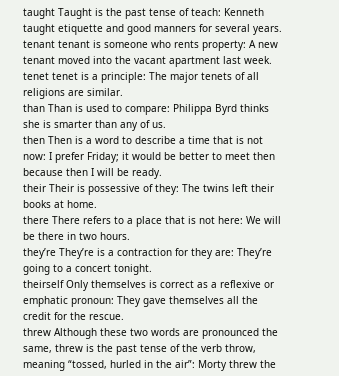taught Taught is the past tense of teach: Kenneth taught etiquette and good manners for several years.
tenant tenant is someone who rents property: A new tenant moved into the vacant apartment last week.
tenet tenet is a principle: The major tenets of all religions are similar.
than Than is used to compare: Philippa Byrd thinks she is smarter than any of us.
then Then is a word to describe a time that is not now: I prefer Friday; it would be better to meet then because then I will be ready.
their Their is possessive of they: The twins left their books at home.
there There refers to a place that is not here: We will be there in two hours.
they’re They’re is a contraction for they are: They’re going to a concert tonight.
theirself Only themselves is correct as a reflexive or emphatic pronoun: They gave themselves all the credit for the rescue.
threw Although these two words are pronounced the same, threw is the past tense of the verb throw, meaning “tossed, hurled in the air”: Morty threw the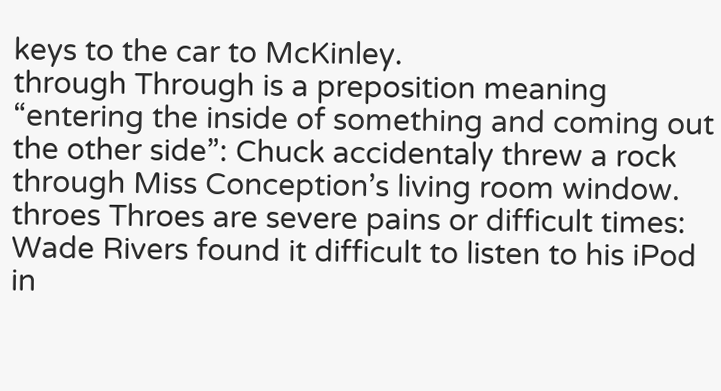keys to the car to McKinley.
through Through is a preposition meaning “entering the inside of something and coming out the other side”: Chuck accidentaly threw a rock through Miss Conception’s living room window.
throes Throes are severe pains or difficult times: Wade Rivers found it difficult to listen to his iPod in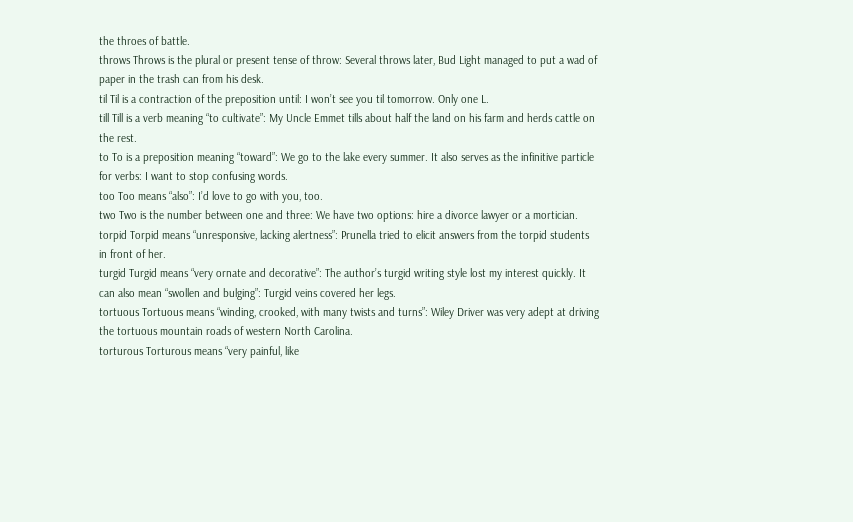the throes of battle.
throws Throws is the plural or present tense of throw: Several throws later, Bud Light managed to put a wad of paper in the trash can from his desk.
til Til is a contraction of the preposition until: I won’t see you til tomorrow. Only one L.
till Till is a verb meaning “to cultivate”: My Uncle Emmet tills about half the land on his farm and herds cattle on the rest.
to To is a preposition meaning “toward”: We go to the lake every summer. It also serves as the infinitive particle for verbs: I want to stop confusing words.
too Too means “also”: I’d love to go with you, too.
two Two is the number between one and three: We have two options: hire a divorce lawyer or a mortician.
torpid Torpid means “unresponsive, lacking alertness”: Prunella tried to elicit answers from the torpid students in front of her.
turgid Turgid means “very ornate and decorative”: The author’s turgid writing style lost my interest quickly. It can also mean “swollen and bulging”: Turgid veins covered her legs.
tortuous Tortuous means “winding, crooked, with many twists and turns”: Wiley Driver was very adept at driving the tortuous mountain roads of western North Carolina.
torturous Torturous means “very painful, like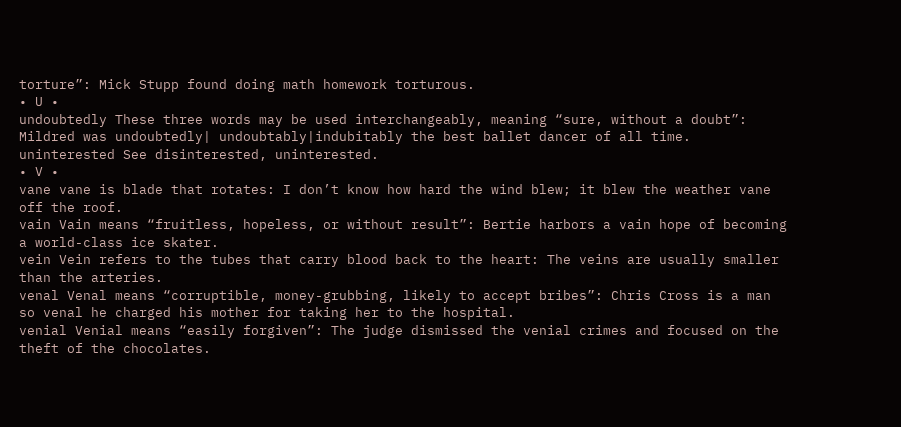torture”: Mick Stupp found doing math homework torturous.
• U •
undoubtedly These three words may be used interchangeably, meaning “sure, without a doubt”: Mildred was undoubtedly| undoubtably|indubitably the best ballet dancer of all time.
uninterested See disinterested, uninterested.
• V •
vane vane is blade that rotates: I don’t know how hard the wind blew; it blew the weather vane off the roof.
vain Vain means “fruitless, hopeless, or without result”: Bertie harbors a vain hope of becoming a world-class ice skater.
vein Vein refers to the tubes that carry blood back to the heart: The veins are usually smaller than the arteries.
venal Venal means “corruptible, money-grubbing, likely to accept bribes”: Chris Cross is a man so venal he charged his mother for taking her to the hospital.
venial Venial means “easily forgiven”: The judge dismissed the venial crimes and focused on the theft of the chocolates.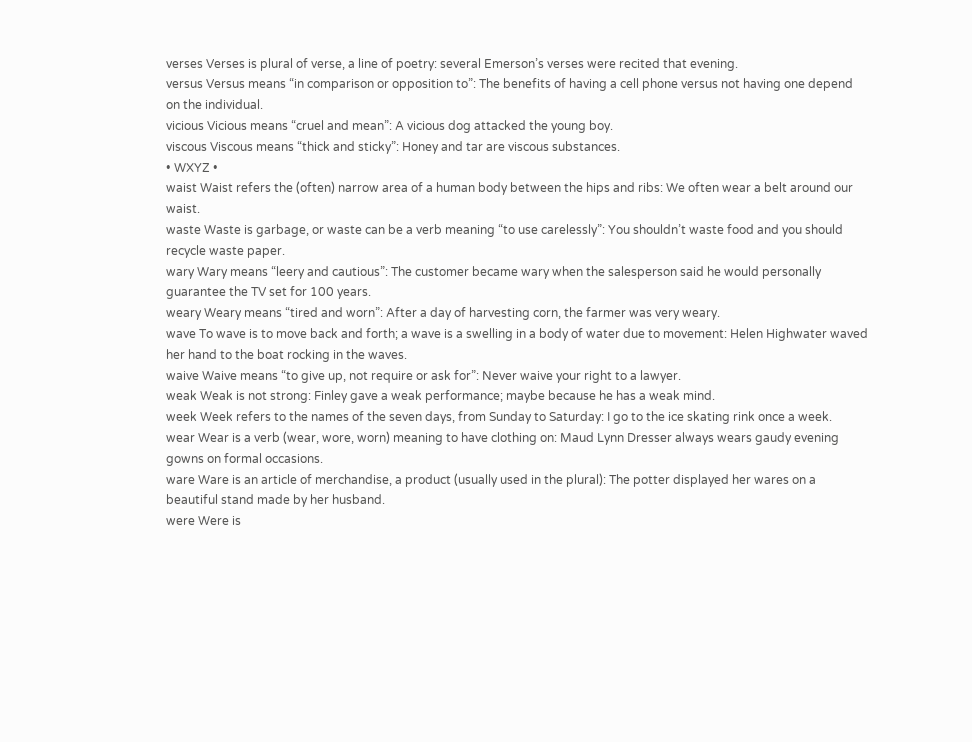verses Verses is plural of verse, a line of poetry: several Emerson’s verses were recited that evening.
versus Versus means “in comparison or opposition to”: The benefits of having a cell phone versus not having one depend on the individual.
vicious Vicious means “cruel and mean”: A vicious dog attacked the young boy.
viscous Viscous means “thick and sticky”: Honey and tar are viscous substances.
• WXYZ •
waist Waist refers the (often) narrow area of a human body between the hips and ribs: We often wear a belt around our waist.
waste Waste is garbage, or waste can be a verb meaning “to use carelessly”: You shouldn’t waste food and you should recycle waste paper.
wary Wary means “leery and cautious”: The customer became wary when the salesperson said he would personally guarantee the TV set for 100 years.
weary Weary means “tired and worn”: After a day of harvesting corn, the farmer was very weary.
wave To wave is to move back and forth; a wave is a swelling in a body of water due to movement: Helen Highwater waved her hand to the boat rocking in the waves.
waive Waive means “to give up, not require or ask for”: Never waive your right to a lawyer.
weak Weak is not strong: Finley gave a weak performance; maybe because he has a weak mind.
week Week refers to the names of the seven days, from Sunday to Saturday: I go to the ice skating rink once a week.
wear Wear is a verb (wear, wore, worn) meaning to have clothing on: Maud Lynn Dresser always wears gaudy evening gowns on formal occasions.
ware Ware is an article of merchandise, a product (usually used in the plural): The potter displayed her wares on a beautiful stand made by her husband.
were Were is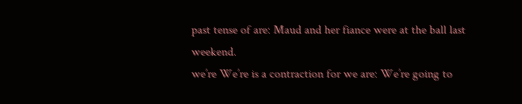past tense of are: Maud and her fiance were at the ball last weekend.
we’re We’re is a contraction for we are: We’re going to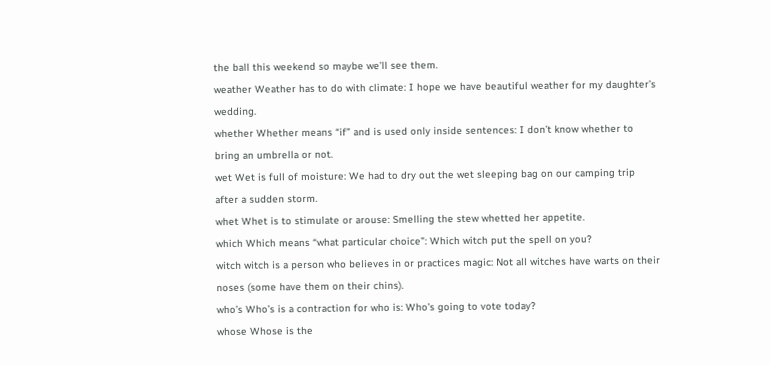the ball this weekend so maybe we’ll see them.
weather Weather has to do with climate: I hope we have beautiful weather for my daughter’s wedding.
whether Whether means “if” and is used only inside sentences: I don’t know whether to bring an umbrella or not.
wet Wet is full of moisture: We had to dry out the wet sleeping bag on our camping trip after a sudden storm.
whet Whet is to stimulate or arouse: Smelling the stew whetted her appetite.
which Which means “what particular choice”: Which witch put the spell on you?
witch witch is a person who believes in or practices magic: Not all witches have warts on their noses (some have them on their chins).
who’s Who’s is a contraction for who is: Who’s going to vote today?
whose Whose is the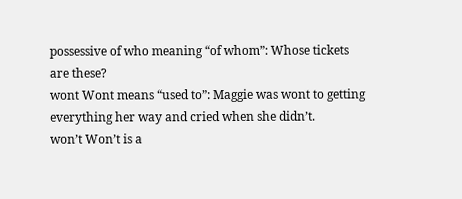possessive of who meaning “of whom”: Whose tickets are these?
wont Wont means “used to”: Maggie was wont to getting everything her way and cried when she didn’t.
won’t Won’t is a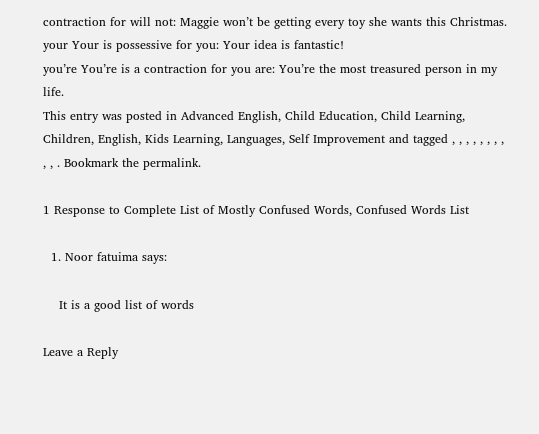contraction for will not: Maggie won’t be getting every toy she wants this Christmas.
your Your is possessive for you: Your idea is fantastic!
you’re You’re is a contraction for you are: You’re the most treasured person in my life.
This entry was posted in Advanced English, Child Education, Child Learning, Children, English, Kids Learning, Languages, Self Improvement and tagged , , , , , , , , , , . Bookmark the permalink.

1 Response to Complete List of Mostly Confused Words, Confused Words List

  1. Noor fatuima says:

    It is a good list of words

Leave a Reply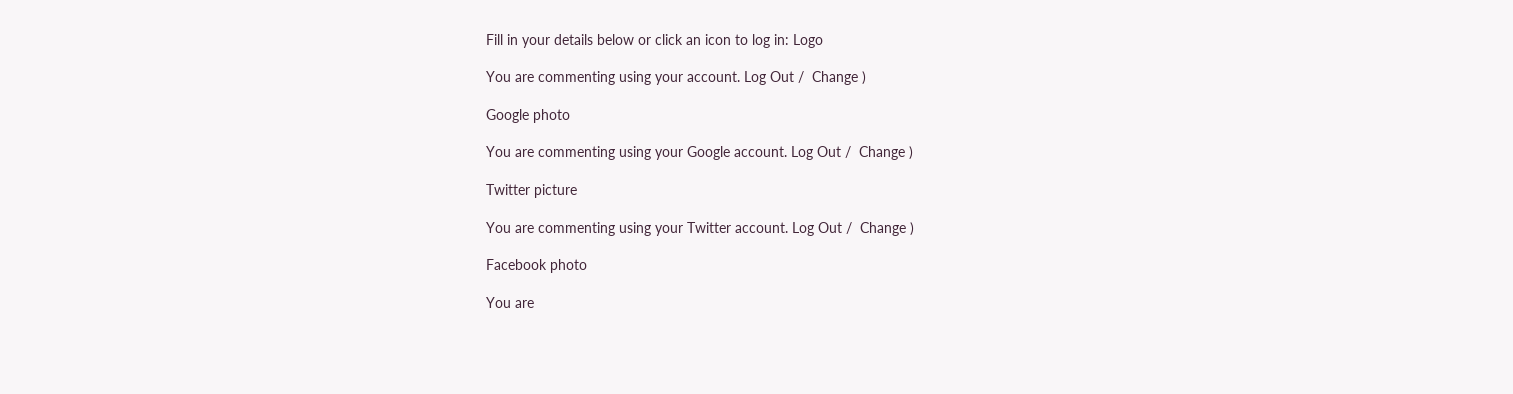Fill in your details below or click an icon to log in: Logo

You are commenting using your account. Log Out /  Change )

Google photo

You are commenting using your Google account. Log Out /  Change )

Twitter picture

You are commenting using your Twitter account. Log Out /  Change )

Facebook photo

You are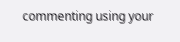commenting using your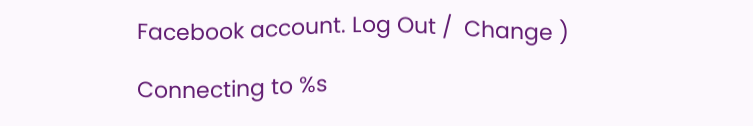Facebook account. Log Out /  Change )

Connecting to %s